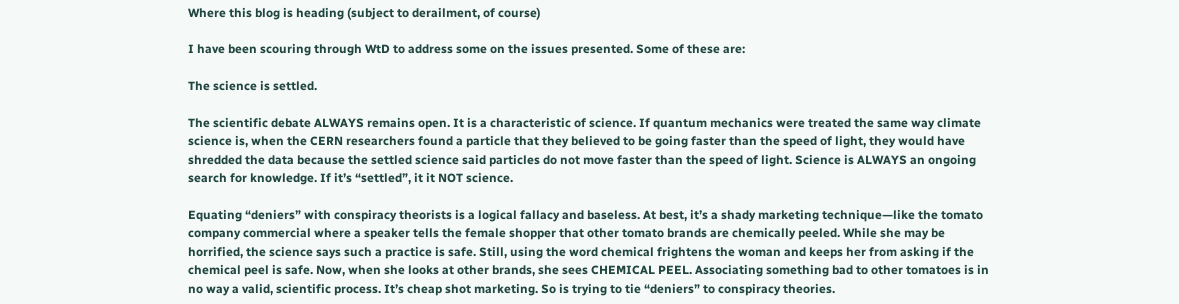Where this blog is heading (subject to derailment, of course)

I have been scouring through WtD to address some on the issues presented. Some of these are:

The science is settled.

The scientific debate ALWAYS remains open. It is a characteristic of science. If quantum mechanics were treated the same way climate science is, when the CERN researchers found a particle that they believed to be going faster than the speed of light, they would have shredded the data because the settled science said particles do not move faster than the speed of light. Science is ALWAYS an ongoing search for knowledge. If it’s “settled”, it it NOT science.

Equating “deniers” with conspiracy theorists is a logical fallacy and baseless. At best, it’s a shady marketing technique—like the tomato company commercial where a speaker tells the female shopper that other tomato brands are chemically peeled. While she may be horrified, the science says such a practice is safe. Still, using the word chemical frightens the woman and keeps her from asking if the chemical peel is safe. Now, when she looks at other brands, she sees CHEMICAL PEEL. Associating something bad to other tomatoes is in no way a valid, scientific process. It’s cheap shot marketing. So is trying to tie “deniers” to conspiracy theories.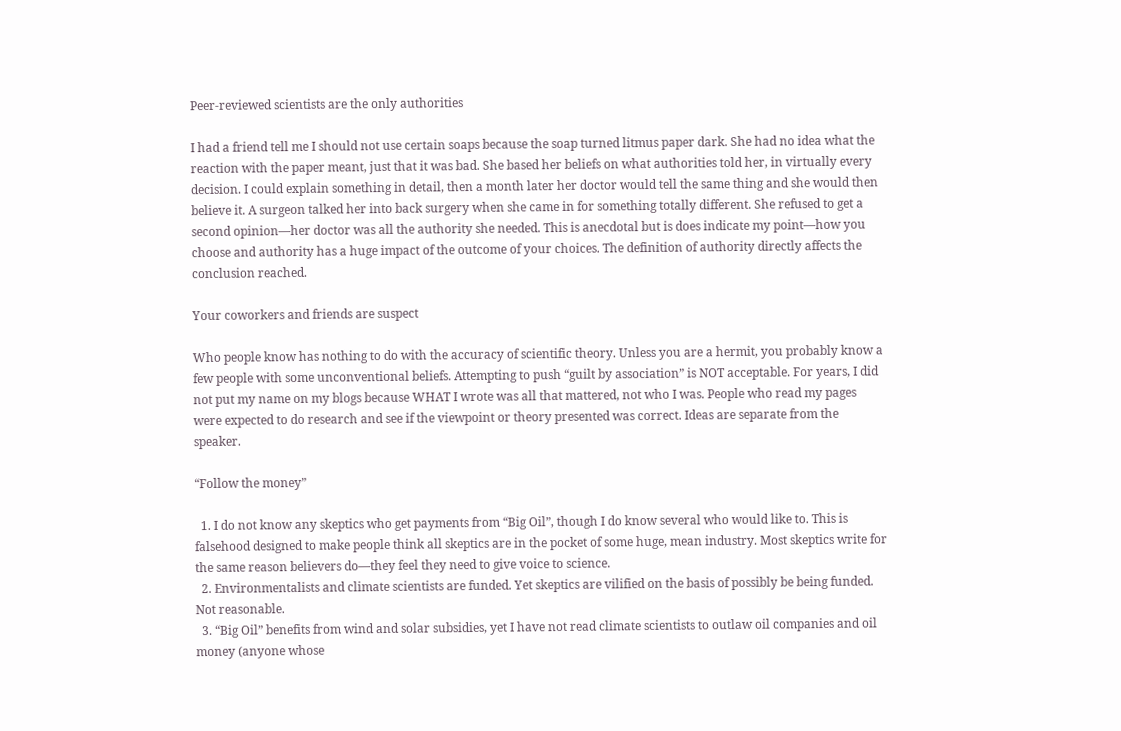Peer-reviewed scientists are the only authorities

I had a friend tell me I should not use certain soaps because the soap turned litmus paper dark. She had no idea what the reaction with the paper meant, just that it was bad. She based her beliefs on what authorities told her, in virtually every decision. I could explain something in detail, then a month later her doctor would tell the same thing and she would then believe it. A surgeon talked her into back surgery when she came in for something totally different. She refused to get a second opinion—her doctor was all the authority she needed. This is anecdotal but is does indicate my point—how you choose and authority has a huge impact of the outcome of your choices. The definition of authority directly affects the conclusion reached.

Your coworkers and friends are suspect

Who people know has nothing to do with the accuracy of scientific theory. Unless you are a hermit, you probably know a few people with some unconventional beliefs. Attempting to push “guilt by association” is NOT acceptable. For years, I did not put my name on my blogs because WHAT I wrote was all that mattered, not who I was. People who read my pages were expected to do research and see if the viewpoint or theory presented was correct. Ideas are separate from the speaker.

“Follow the money”

  1. I do not know any skeptics who get payments from “Big Oil”, though I do know several who would like to. This is falsehood designed to make people think all skeptics are in the pocket of some huge, mean industry. Most skeptics write for the same reason believers do—they feel they need to give voice to science.
  2. Environmentalists and climate scientists are funded. Yet skeptics are vilified on the basis of possibly be being funded. Not reasonable.
  3. “Big Oil” benefits from wind and solar subsidies, yet I have not read climate scientists to outlaw oil companies and oil money (anyone whose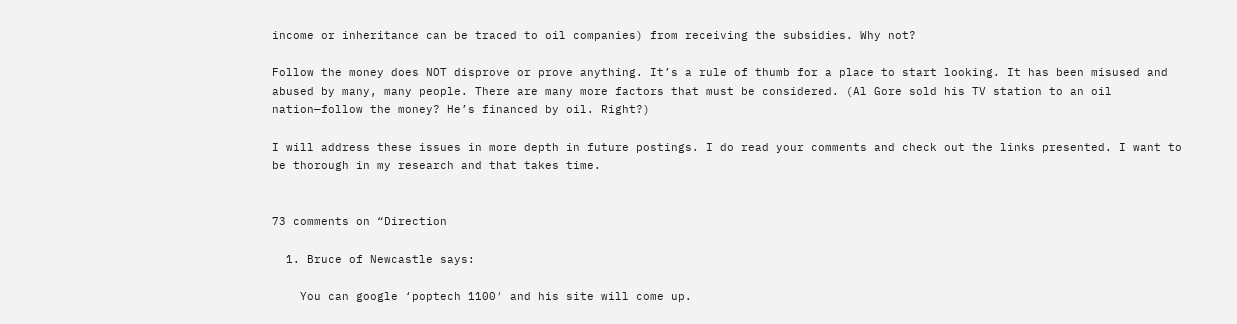income or inheritance can be traced to oil companies) from receiving the subsidies. Why not?

Follow the money does NOT disprove or prove anything. It’s a rule of thumb for a place to start looking. It has been misused and abused by many, many people. There are many more factors that must be considered. (Al Gore sold his TV station to an oil nation—follow the money? He’s financed by oil. Right?)

I will address these issues in more depth in future postings. I do read your comments and check out the links presented. I want to be thorough in my research and that takes time.


73 comments on “Direction

  1. Bruce of Newcastle says:

    You can google ‘poptech 1100′ and his site will come up.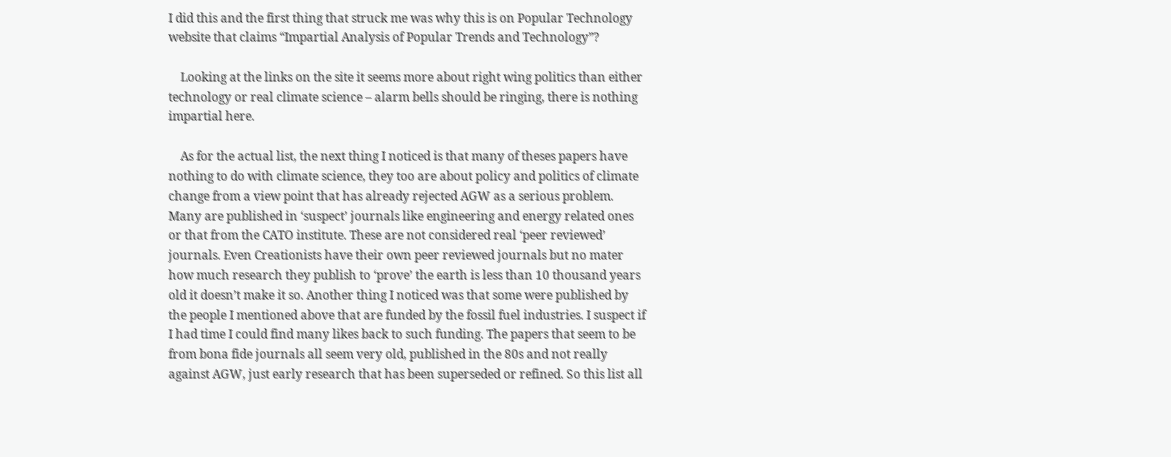I did this and the first thing that struck me was why this is on Popular Technology website that claims “Impartial Analysis of Popular Trends and Technology”?

    Looking at the links on the site it seems more about right wing politics than either technology or real climate science – alarm bells should be ringing, there is nothing impartial here.

    As for the actual list, the next thing I noticed is that many of theses papers have nothing to do with climate science, they too are about policy and politics of climate change from a view point that has already rejected AGW as a serious problem. Many are published in ‘suspect’ journals like engineering and energy related ones or that from the CATO institute. These are not considered real ‘peer reviewed’ journals. Even Creationists have their own peer reviewed journals but no mater how much research they publish to ‘prove’ the earth is less than 10 thousand years old it doesn’t make it so. Another thing I noticed was that some were published by the people I mentioned above that are funded by the fossil fuel industries. I suspect if I had time I could find many likes back to such funding. The papers that seem to be from bona fide journals all seem very old, published in the 80s and not really against AGW, just early research that has been superseded or refined. So this list all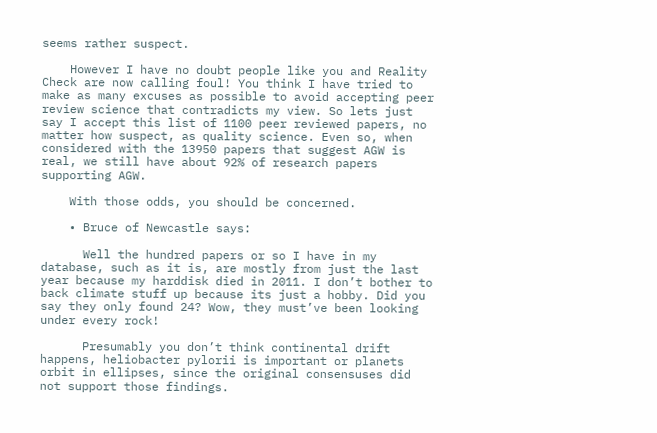seems rather suspect.

    However I have no doubt people like you and Reality Check are now calling foul! You think I have tried to make as many excuses as possible to avoid accepting peer review science that contradicts my view. So lets just say I accept this list of 1100 peer reviewed papers, no matter how suspect, as quality science. Even so, when considered with the 13950 papers that suggest AGW is real, we still have about 92% of research papers supporting AGW.

    With those odds, you should be concerned.

    • Bruce of Newcastle says:

      Well the hundred papers or so I have in my database, such as it is, are mostly from just the last year because my harddisk died in 2011. I don’t bother to back climate stuff up because its just a hobby. Did you say they only found 24? Wow, they must’ve been looking under every rock!

      Presumably you don’t think continental drift happens, heliobacter pylorii is important or planets orbit in ellipses, since the original consensuses did not support those findings.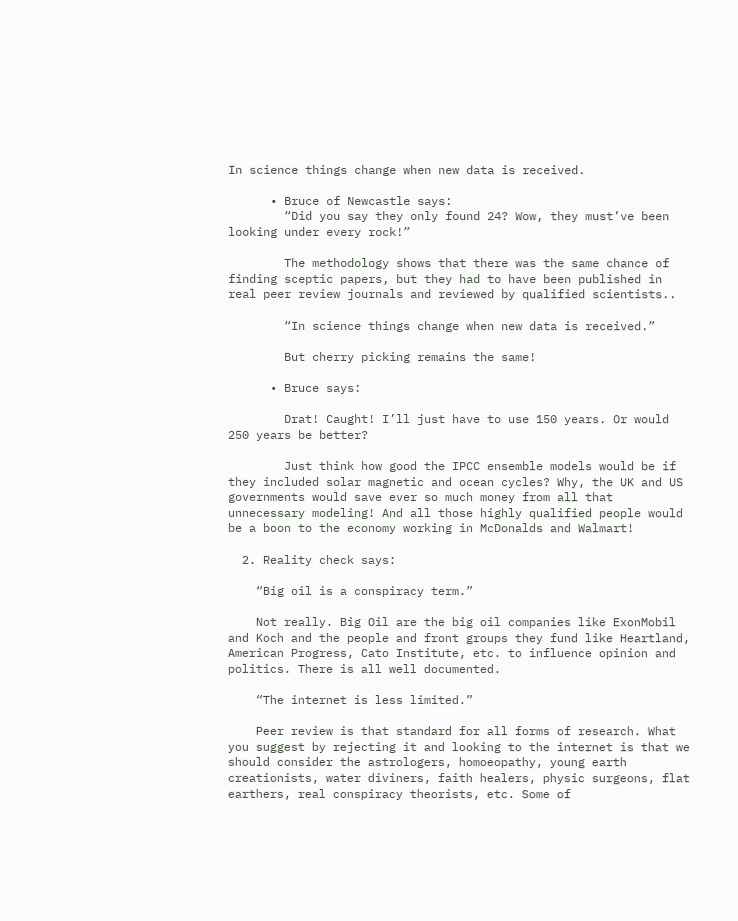In science things change when new data is received.

      • Bruce of Newcastle says:
        “Did you say they only found 24? Wow, they must’ve been looking under every rock!”

        The methodology shows that there was the same chance of finding sceptic papers, but they had to have been published in real peer review journals and reviewed by qualified scientists..

        “In science things change when new data is received.”

        But cherry picking remains the same!

      • Bruce says:

        Drat! Caught! I’ll just have to use 150 years. Or would 250 years be better?

        Just think how good the IPCC ensemble models would be if they included solar magnetic and ocean cycles? Why, the UK and US governments would save ever so much money from all that unnecessary modeling! And all those highly qualified people would be a boon to the economy working in McDonalds and Walmart!

  2. Reality check says:

    “Big oil is a conspiracy term.”

    Not really. Big Oil are the big oil companies like ExonMobil and Koch and the people and front groups they fund like Heartland, American Progress, Cato Institute, etc. to influence opinion and politics. There is all well documented.

    “The internet is less limited.”

    Peer review is that standard for all forms of research. What you suggest by rejecting it and looking to the internet is that we should consider the astrologers, homoeopathy, young earth creationists, water diviners, faith healers, physic surgeons, flat earthers, real conspiracy theorists, etc. Some of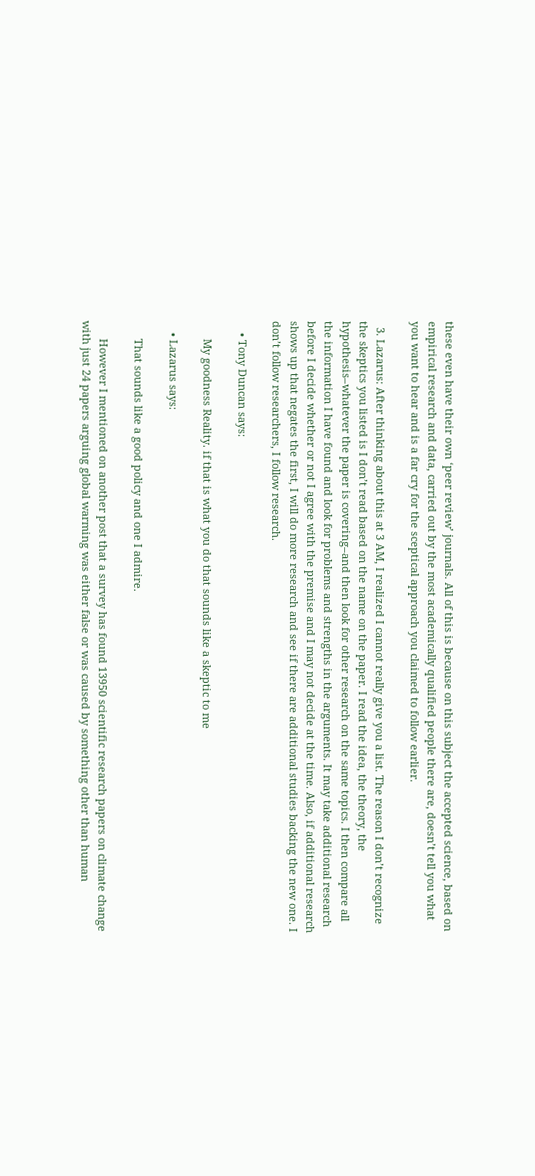these even have their own ‘peer review’ journals. All of this is because on this subject the accepted science, based on empirical research and data, carried out by the most academically qualified people there are, doesn’t tell you what you want to hear and is a far cry for the sceptical approach you claimed to follow earlier.

  3. Lazarus: After thinking about this at 3 AM, I realized I cannot really give you a list. The reason I don’t recognize the skeptics you listed is I don’t read based on the name on the paper. I read the idea, the theory, the hypothesis–whatever the paper is covering–and then look for other research on the same topics. I then compare all the information I have found and look for problems and strengths in the arguments. It may take additional research before I decide whether or not I agree with the premise and I may not decide at the time. Also, if additional research shows up that negates the first, I will do more research and see if there are additional studies backing the new one. I don’t follow researchers, I follow research.

    • Tony Duncan says:

      My goodness Reality. if that is what you do that sounds like a skeptic to me

    • Lazarus says:

      That sounds like a good policy and one I admire.

      However I mentioned on another post that a survey has found 13950 scientific research papers on climate change with just 24 papers arguing global warming was either false or was caused by something other than human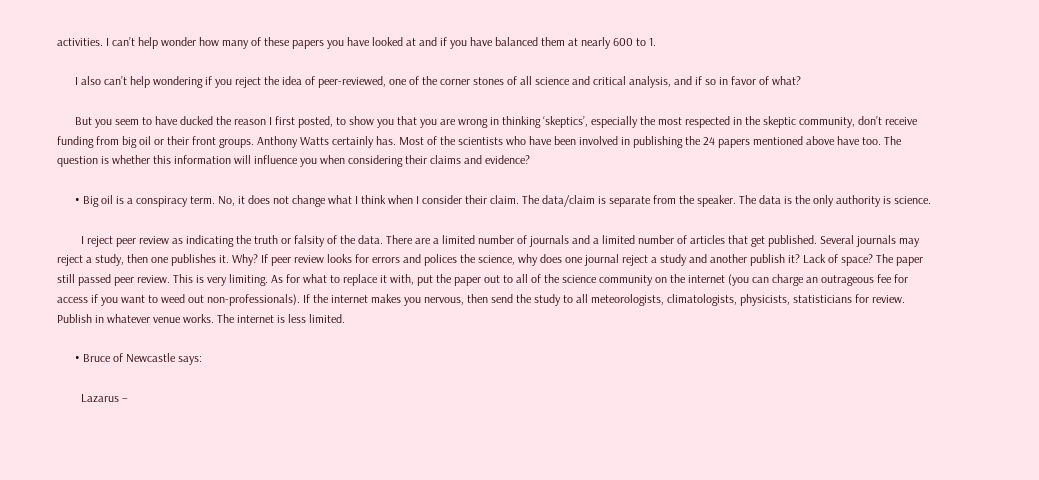activities. I can’t help wonder how many of these papers you have looked at and if you have balanced them at nearly 600 to 1.

      I also can’t help wondering if you reject the idea of peer-reviewed, one of the corner stones of all science and critical analysis, and if so in favor of what?

      But you seem to have ducked the reason I first posted, to show you that you are wrong in thinking ‘skeptics’, especially the most respected in the skeptic community, don’t receive funding from big oil or their front groups. Anthony Watts certainly has. Most of the scientists who have been involved in publishing the 24 papers mentioned above have too. The question is whether this information will influence you when considering their claims and evidence?

      • Big oil is a conspiracy term. No, it does not change what I think when I consider their claim. The data/claim is separate from the speaker. The data is the only authority is science.

        I reject peer review as indicating the truth or falsity of the data. There are a limited number of journals and a limited number of articles that get published. Several journals may reject a study, then one publishes it. Why? If peer review looks for errors and polices the science, why does one journal reject a study and another publish it? Lack of space? The paper still passed peer review. This is very limiting. As for what to replace it with, put the paper out to all of the science community on the internet (you can charge an outrageous fee for access if you want to weed out non-professionals). If the internet makes you nervous, then send the study to all meteorologists, climatologists, physicists, statisticians for review. Publish in whatever venue works. The internet is less limited.

      • Bruce of Newcastle says:

        Lazarus –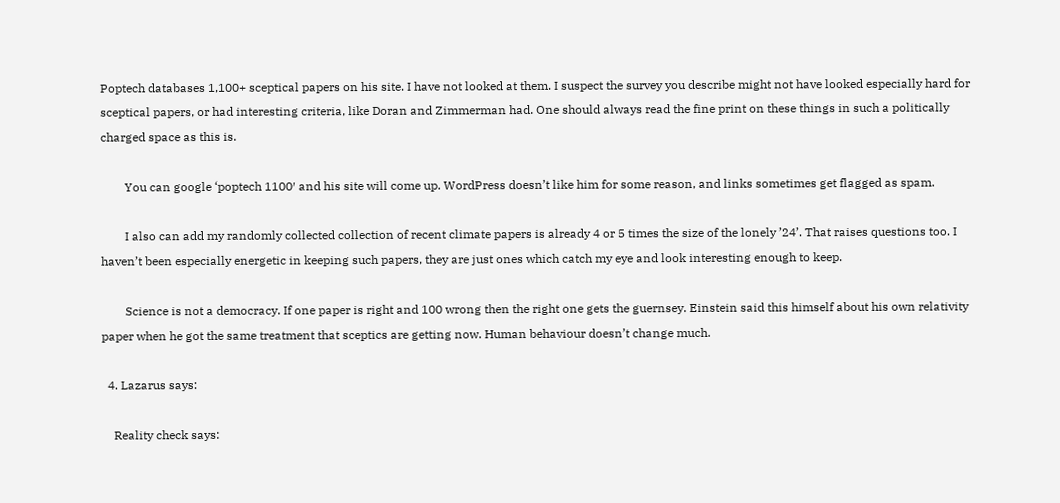Poptech databases 1,100+ sceptical papers on his site. I have not looked at them. I suspect the survey you describe might not have looked especially hard for sceptical papers, or had interesting criteria, like Doran and Zimmerman had. One should always read the fine print on these things in such a politically charged space as this is.

        You can google ‘poptech 1100′ and his site will come up. WordPress doesn’t like him for some reason, and links sometimes get flagged as spam.

        I also can add my randomly collected collection of recent climate papers is already 4 or 5 times the size of the lonely ’24’. That raises questions too. I haven’t been especially energetic in keeping such papers, they are just ones which catch my eye and look interesting enough to keep.

        Science is not a democracy. If one paper is right and 100 wrong then the right one gets the guernsey. Einstein said this himself about his own relativity paper when he got the same treatment that sceptics are getting now. Human behaviour doesn’t change much.

  4. Lazarus says:

    Reality check says: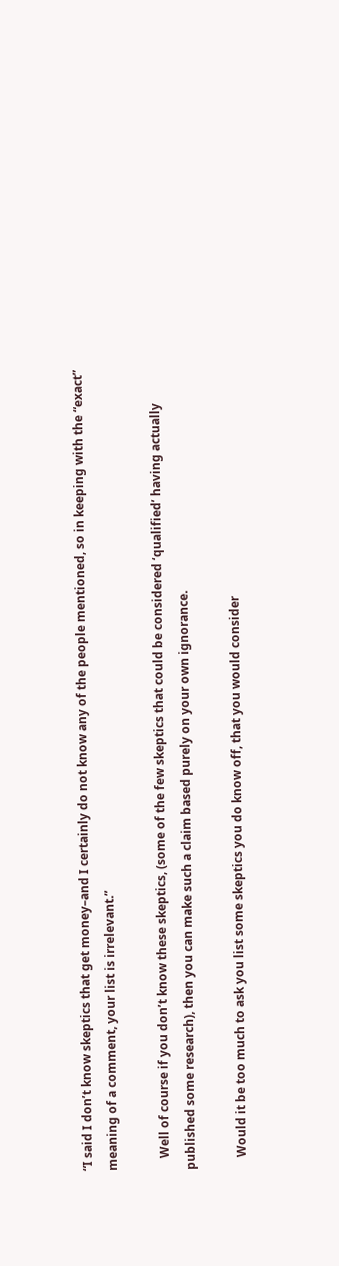“I said I don’t know skeptics that get money–and I certainly do not know any of the people mentioned, so in keeping with the “exact” meaning of a comment, your list is irrelevant.”

    Well of course if you don’t know these skeptics, (some of the few skeptics that could be considered ‘qualified’ having actually published some research), then you can make such a claim based purely on your own ignorance.

    Would it be too much to ask you list some skeptics you do know off, that you would consider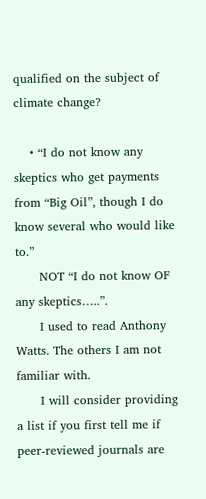qualified on the subject of climate change?

    • “I do not know any skeptics who get payments from “Big Oil”, though I do know several who would like to.”
      NOT “I do not know OF any skeptics…..”.
      I used to read Anthony Watts. The others I am not familiar with.
      I will consider providing a list if you first tell me if peer-reviewed journals are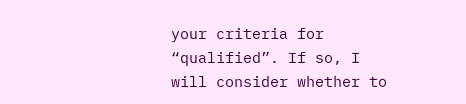your criteria for “qualified”. If so, I will consider whether to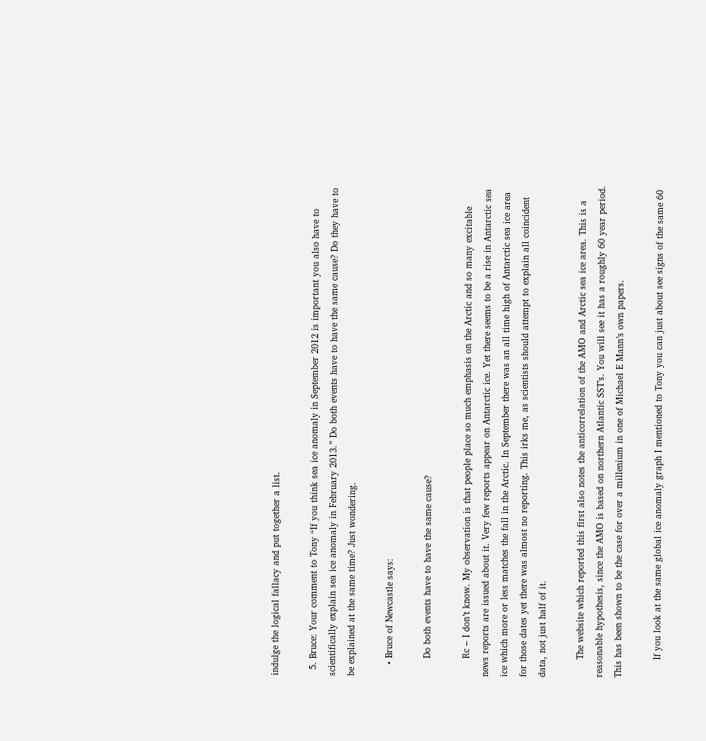indulge the logical fallacy and put together a list.

  5. Bruce: Your comment to Tony “If you think sea ice anomaly in September 2012 is important you also have to scientifically explain sea ice anomaly in February 2013.” Do both events have to have the same cause? Do they have to be explained at the same time? Just wondering.

    • Bruce of Newcastle says:

      Do both events have to have the same cause?

      Rc – I don’t know. My observation is that people place so much emphasis on the Arctic and so many excitable news reports are issued about it. Very few reports appear on Antarctic ice. Yet there seems to be a rise in Antarctic sea ice which more or less matches the fall in the Arctic. In September there was an all time high of Antarctic sea ice area for those dates yet there was almost no reporting. This irks me, as scientists should attempt to explain all coincident data, not just half of it.

      The website which reported this first also notes the anticorrelation of the AMO and Arctic sea ice area. This is a reasonable hypothesis, since the AMO is based on northern Atlantic SST’s. You will see it has a roughly 60 year period. This has been shown to be the case for over a millenium in one of Michael E Mann’s own papers.

      If you look at the same global ice anomaly graph I mentioned to Tony you can just about see signs of the same 60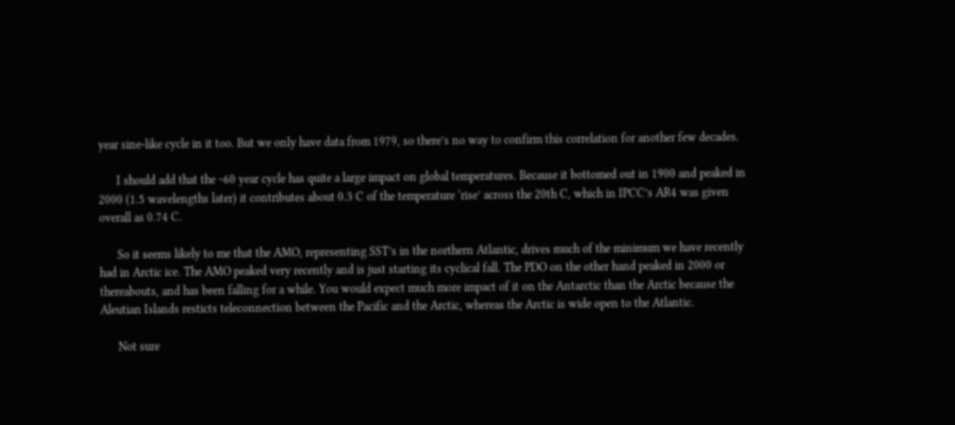year sine-like cycle in it too. But we only have data from 1979, so there’s no way to confirm this correlation for another few decades.

      I should add that the ~60 year cycle has quite a large impact on global temperatures. Because it bottomed out in 1900 and peaked in 2000 (1.5 wavelengths later) it contributes about 0.3 C of the temperature ‘rise’ across the 20th C, which in IPCC’s AR4 was given overall as 0.74 C.

      So it seems likely to me that the AMO, representing SST’s in the northern Atlantic, drives much of the minimum we have recently had in Arctic ice. The AMO peaked very recently and is just starting its cyclical fall. The PDO on the other hand peaked in 2000 or thereabouts, and has been falling for a while. You would expect much more impact of it on the Antarctic than the Arctic because the Aleutian Islands resticts teleconnection between the Pacific and the Arctic, whereas the Arctic is wide open to the Atlantic.

      Not sure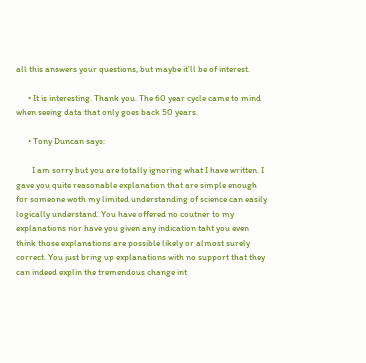all this answers your questions, but maybe it’ll be of interest.

      • It is interesting. Thank you. The 60 year cycle came to mind when seeing data that only goes back 50 years.

      • Tony Duncan says:

        I am sorry but you are totally ignoring what I have written. I gave you quite reasonable explanation that are simple enough for someone woth my limited understanding of science can easily logically understand. You have offered no coutner to my explanations nor have you given any indication taht you even think those explanations are possible likely or almost surely correct. You just bring up explanations with no support that they can indeed explin the tremendous change int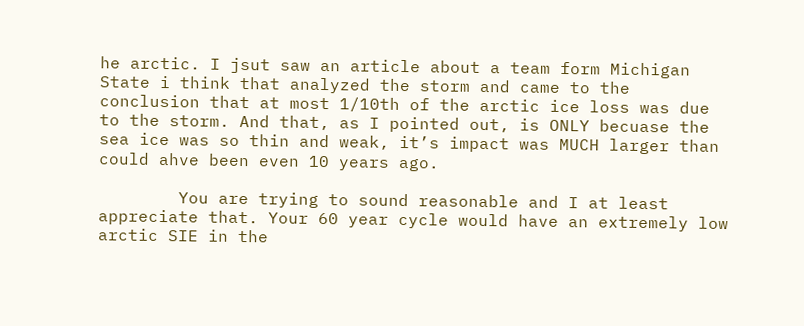he arctic. I jsut saw an article about a team form Michigan State i think that analyzed the storm and came to the conclusion that at most 1/10th of the arctic ice loss was due to the storm. And that, as I pointed out, is ONLY becuase the sea ice was so thin and weak, it’s impact was MUCH larger than could ahve been even 10 years ago.

        You are trying to sound reasonable and I at least appreciate that. Your 60 year cycle would have an extremely low arctic SIE in the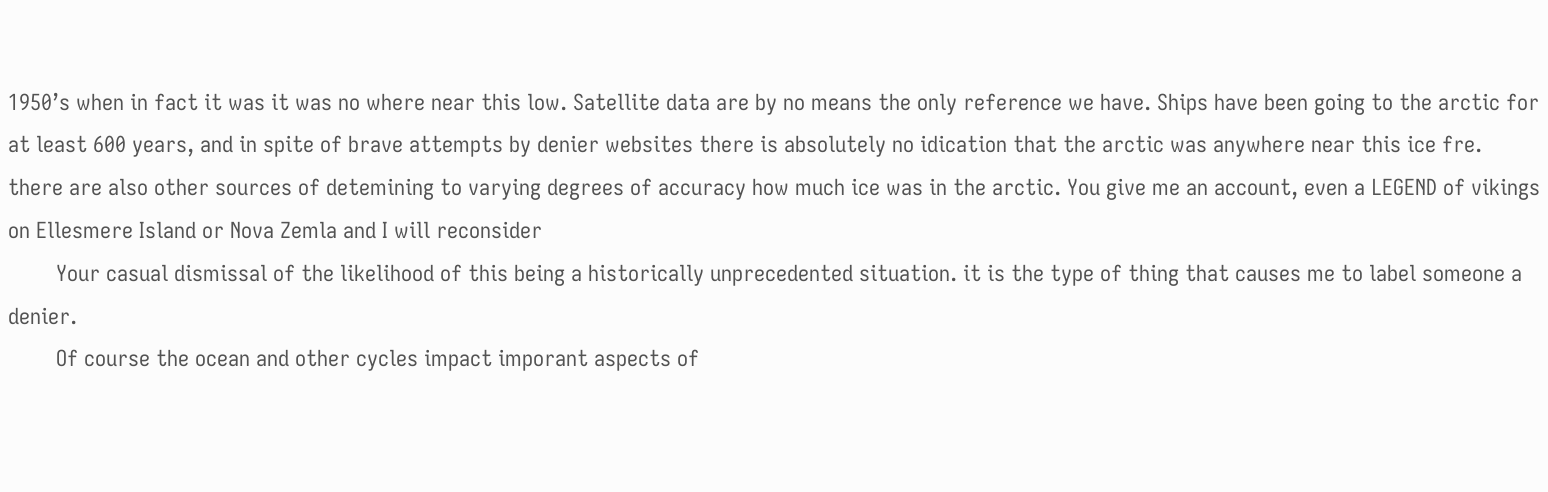1950’s when in fact it was it was no where near this low. Satellite data are by no means the only reference we have. Ships have been going to the arctic for at least 600 years, and in spite of brave attempts by denier websites there is absolutely no idication that the arctic was anywhere near this ice fre. there are also other sources of detemining to varying degrees of accuracy how much ice was in the arctic. You give me an account, even a LEGEND of vikings on Ellesmere Island or Nova Zemla and I will reconsider
        Your casual dismissal of the likelihood of this being a historically unprecedented situation. it is the type of thing that causes me to label someone a denier.
        Of course the ocean and other cycles impact imporant aspects of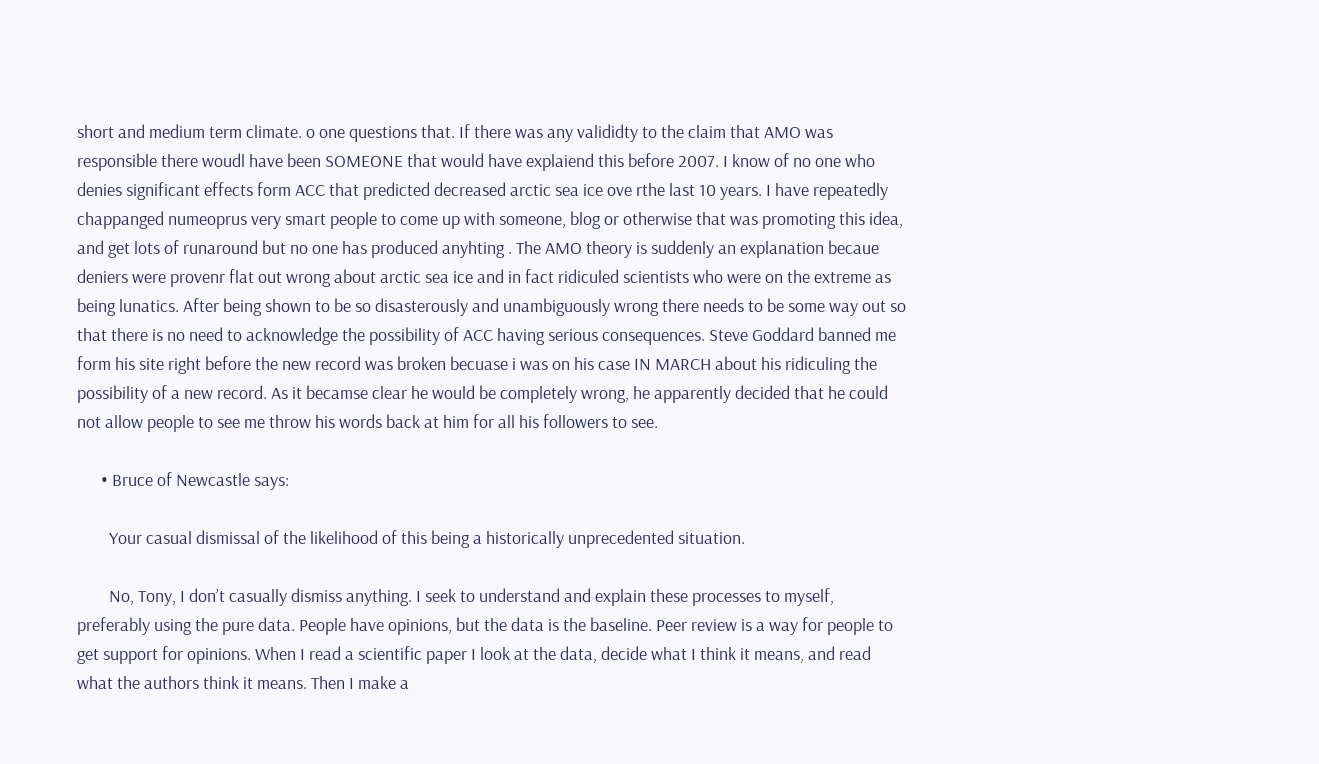short and medium term climate. o one questions that. If there was any valididty to the claim that AMO was responsible there woudl have been SOMEONE that would have explaiend this before 2007. I know of no one who denies significant effects form ACC that predicted decreased arctic sea ice ove rthe last 10 years. I have repeatedly chappanged numeoprus very smart people to come up with someone, blog or otherwise that was promoting this idea, and get lots of runaround but no one has produced anyhting . The AMO theory is suddenly an explanation becaue deniers were provenr flat out wrong about arctic sea ice and in fact ridiculed scientists who were on the extreme as being lunatics. After being shown to be so disasterously and unambiguously wrong there needs to be some way out so that there is no need to acknowledge the possibility of ACC having serious consequences. Steve Goddard banned me form his site right before the new record was broken becuase i was on his case IN MARCH about his ridiculing the possibility of a new record. As it becamse clear he would be completely wrong, he apparently decided that he could not allow people to see me throw his words back at him for all his followers to see.

      • Bruce of Newcastle says:

        Your casual dismissal of the likelihood of this being a historically unprecedented situation.

        No, Tony, I don’t casually dismiss anything. I seek to understand and explain these processes to myself, preferably using the pure data. People have opinions, but the data is the baseline. Peer review is a way for people to get support for opinions. When I read a scientific paper I look at the data, decide what I think it means, and read what the authors think it means. Then I make a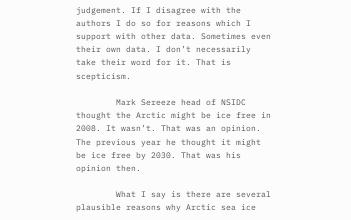judgement. If I disagree with the authors I do so for reasons which I support with other data. Sometimes even their own data. I don’t necessarily take their word for it. That is scepticism.

        Mark Sereeze head of NSIDC thought the Arctic might be ice free in 2008. It wasn’t. That was an opinion. The previous year he thought it might be ice free by 2030. That was his opinion then.

        What I say is there are several plausible reasons why Arctic sea ice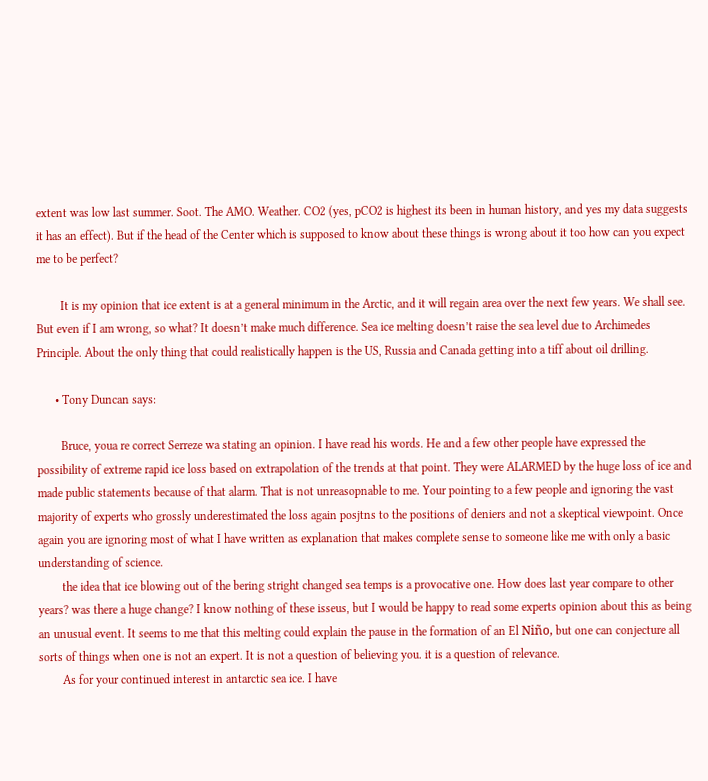extent was low last summer. Soot. The AMO. Weather. CO2 (yes, pCO2 is highest its been in human history, and yes my data suggests it has an effect). But if the head of the Center which is supposed to know about these things is wrong about it too how can you expect me to be perfect?

        It is my opinion that ice extent is at a general minimum in the Arctic, and it will regain area over the next few years. We shall see. But even if I am wrong, so what? It doesn’t make much difference. Sea ice melting doesn’t raise the sea level due to Archimedes Principle. About the only thing that could realistically happen is the US, Russia and Canada getting into a tiff about oil drilling.

      • Tony Duncan says:

        Bruce, youa re correct Serreze wa stating an opinion. I have read his words. He and a few other people have expressed the possibility of extreme rapid ice loss based on extrapolation of the trends at that point. They were ALARMED by the huge loss of ice and made public statements because of that alarm. That is not unreasopnable to me. Your pointing to a few people and ignoring the vast majority of experts who grossly underestimated the loss again posjtns to the positions of deniers and not a skeptical viewpoint. Once again you are ignoring most of what I have written as explanation that makes complete sense to someone like me with only a basic understanding of science.
        the idea that ice blowing out of the bering stright changed sea temps is a provocative one. How does last year compare to other years? was there a huge change? I know nothing of these isseus, but I would be happy to read some experts opinion about this as being an unusual event. It seems to me that this melting could explain the pause in the formation of an El Niño, but one can conjecture all sorts of things when one is not an expert. It is not a question of believing you. it is a question of relevance.
        As for your continued interest in antarctic sea ice. I have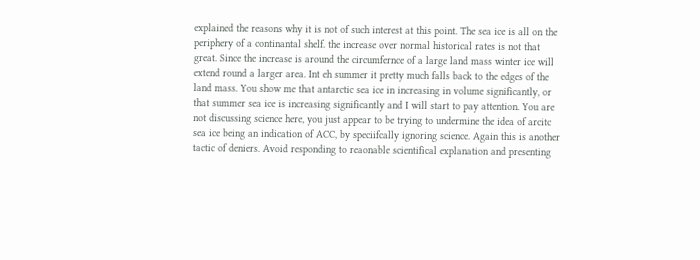explained the reasons why it is not of such interest at this point. The sea ice is all on the periphery of a continantal shelf. the increase over normal historical rates is not that great. Since the increase is around the circumfernce of a large land mass winter ice will extend round a larger area. Int eh summer it pretty much falls back to the edges of the land mass. You show me that antarctic sea ice in increasing in volume significantly, or that summer sea ice is increasing significantly and I will start to pay attention. You are not discussing science here, you just appear to be trying to undermine the idea of arcitc sea ice being an indication of ACC, by speciifcally ignoring science. Again this is another tactic of deniers. Avoid responding to reaonable scientifical explanation and presenting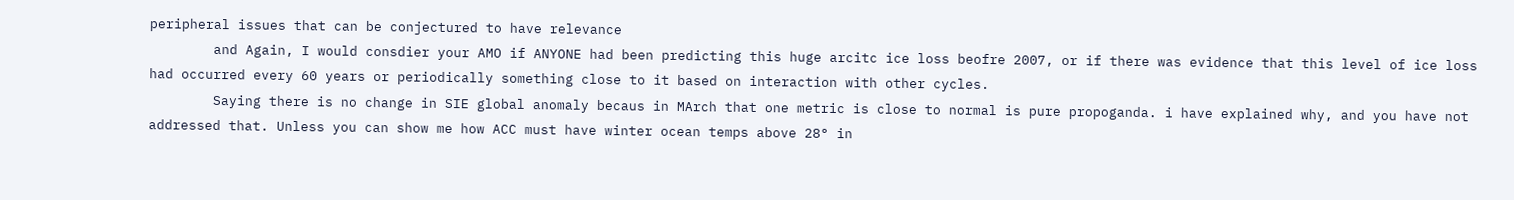peripheral issues that can be conjectured to have relevance
        and Again, I would consdier your AMO if ANYONE had been predicting this huge arcitc ice loss beofre 2007, or if there was evidence that this level of ice loss had occurred every 60 years or periodically something close to it based on interaction with other cycles.
        Saying there is no change in SIE global anomaly becaus in MArch that one metric is close to normal is pure propoganda. i have explained why, and you have not addressed that. Unless you can show me how ACC must have winter ocean temps above 28° in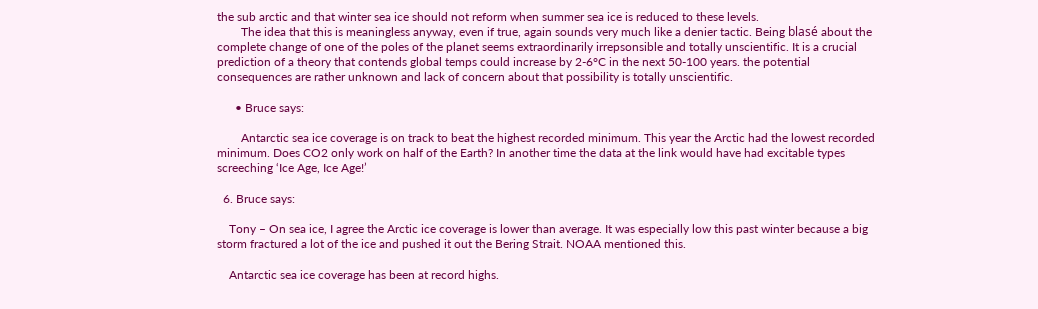the sub arctic and that winter sea ice should not reform when summer sea ice is reduced to these levels.
        The idea that this is meaningless anyway, even if true, again sounds very much like a denier tactic. Being blasé about the complete change of one of the poles of the planet seems extraordinarily irrepsonsible and totally unscientific. It is a crucial prediction of a theory that contends global temps could increase by 2-6°C in the next 50-100 years. the potential consequences are rather unknown and lack of concern about that possibility is totally unscientific.

      • Bruce says:

        Antarctic sea ice coverage is on track to beat the highest recorded minimum. This year the Arctic had the lowest recorded minimum. Does CO2 only work on half of the Earth? In another time the data at the link would have had excitable types screeching ‘Ice Age, Ice Age!’

  6. Bruce says:

    Tony – On sea ice, I agree the Arctic ice coverage is lower than average. It was especially low this past winter because a big storm fractured a lot of the ice and pushed it out the Bering Strait. NOAA mentioned this.

    Antarctic sea ice coverage has been at record highs.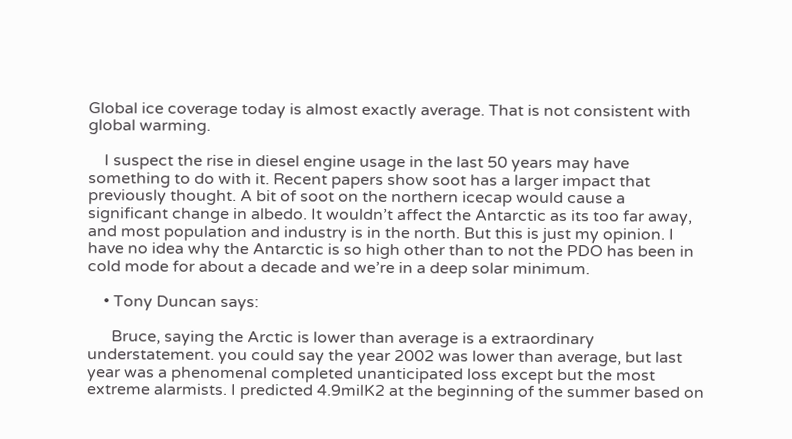Global ice coverage today is almost exactly average. That is not consistent with global warming.

    I suspect the rise in diesel engine usage in the last 50 years may have something to do with it. Recent papers show soot has a larger impact that previously thought. A bit of soot on the northern icecap would cause a significant change in albedo. It wouldn’t affect the Antarctic as its too far away, and most population and industry is in the north. But this is just my opinion. I have no idea why the Antarctic is so high other than to not the PDO has been in cold mode for about a decade and we’re in a deep solar minimum.

    • Tony Duncan says:

      Bruce, saying the Arctic is lower than average is a extraordinary understatement. you could say the year 2002 was lower than average, but last year was a phenomenal completed unanticipated loss except but the most extreme alarmists. I predicted 4.9milK2 at the beginning of the summer based on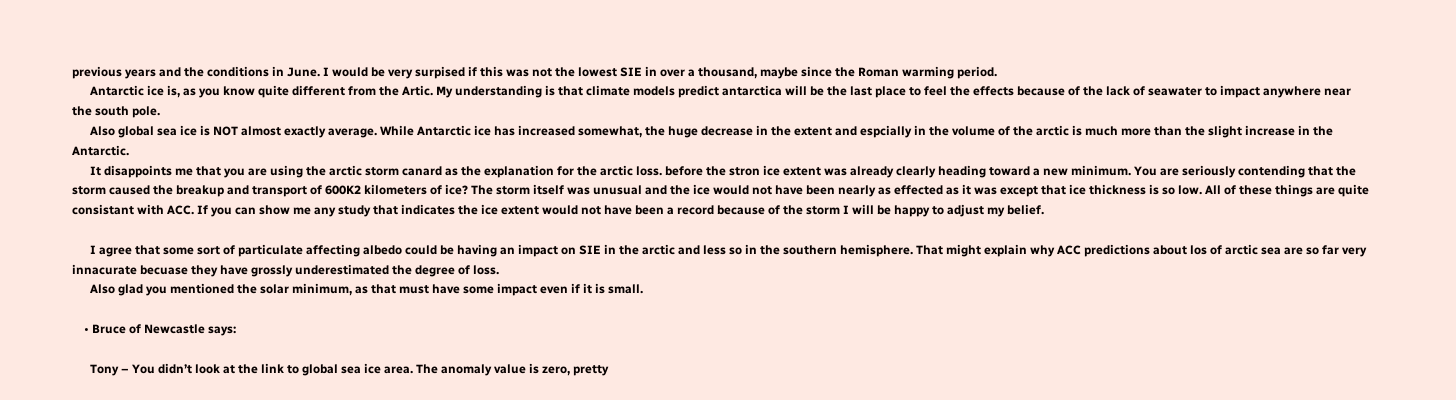previous years and the conditions in June. I would be very surpised if this was not the lowest SIE in over a thousand, maybe since the Roman warming period.
      Antarctic ice is, as you know quite different from the Artic. My understanding is that climate models predict antarctica will be the last place to feel the effects because of the lack of seawater to impact anywhere near the south pole.
      Also global sea ice is NOT almost exactly average. While Antarctic ice has increased somewhat, the huge decrease in the extent and espcially in the volume of the arctic is much more than the slight increase in the Antarctic.
      It disappoints me that you are using the arctic storm canard as the explanation for the arctic loss. before the stron ice extent was already clearly heading toward a new minimum. You are seriously contending that the storm caused the breakup and transport of 600K2 kilometers of ice? The storm itself was unusual and the ice would not have been nearly as effected as it was except that ice thickness is so low. All of these things are quite consistant with ACC. If you can show me any study that indicates the ice extent would not have been a record because of the storm I will be happy to adjust my belief.

      I agree that some sort of particulate affecting albedo could be having an impact on SIE in the arctic and less so in the southern hemisphere. That might explain why ACC predictions about los of arctic sea are so far very innacurate becuase they have grossly underestimated the degree of loss.
      Also glad you mentioned the solar minimum, as that must have some impact even if it is small.

    • Bruce of Newcastle says:

      Tony – You didn’t look at the link to global sea ice area. The anomaly value is zero, pretty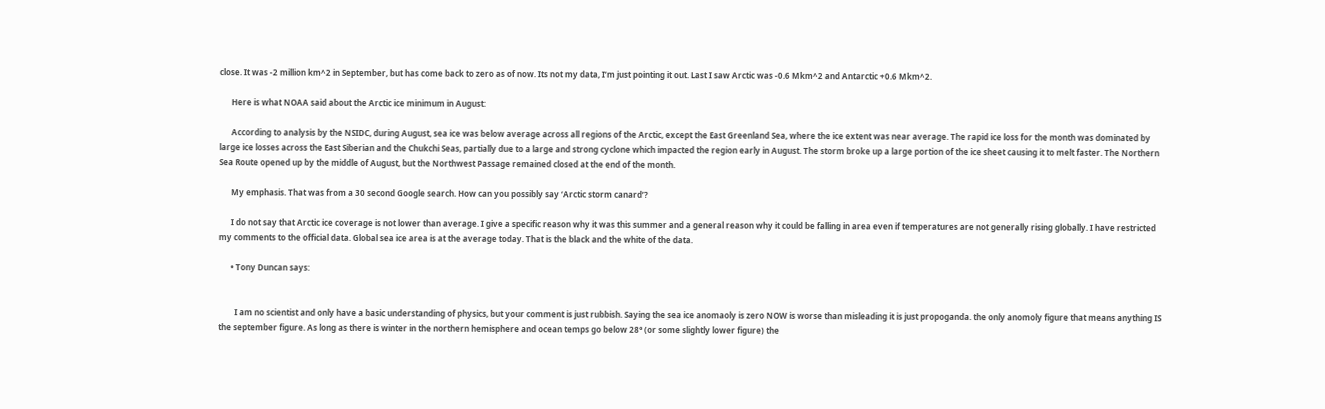close. It was -2 million km^2 in September, but has come back to zero as of now. Its not my data, I’m just pointing it out. Last I saw Arctic was -0.6 Mkm^2 and Antarctic +0.6 Mkm^2.

      Here is what NOAA said about the Arctic ice minimum in August:

      According to analysis by the NSIDC, during August, sea ice was below average across all regions of the Arctic, except the East Greenland Sea, where the ice extent was near average. The rapid ice loss for the month was dominated by large ice losses across the East Siberian and the Chukchi Seas, partially due to a large and strong cyclone which impacted the region early in August. The storm broke up a large portion of the ice sheet causing it to melt faster. The Northern Sea Route opened up by the middle of August, but the Northwest Passage remained closed at the end of the month.

      My emphasis. That was from a 30 second Google search. How can you possibly say ‘Arctic storm canard’?

      I do not say that Arctic ice coverage is not lower than average. I give a specific reason why it was this summer and a general reason why it could be falling in area even if temperatures are not generally rising globally. I have restricted my comments to the official data. Global sea ice area is at the average today. That is the black and the white of the data.

      • Tony Duncan says:


        I am no scientist and only have a basic understanding of physics, but your comment is just rubbish. Saying the sea ice anomaoly is zero NOW is worse than misleading it is just propoganda. the only anomoly figure that means anything IS the september figure. As long as there is winter in the northern hemisphere and ocean temps go below 28° (or some slightly lower figure) the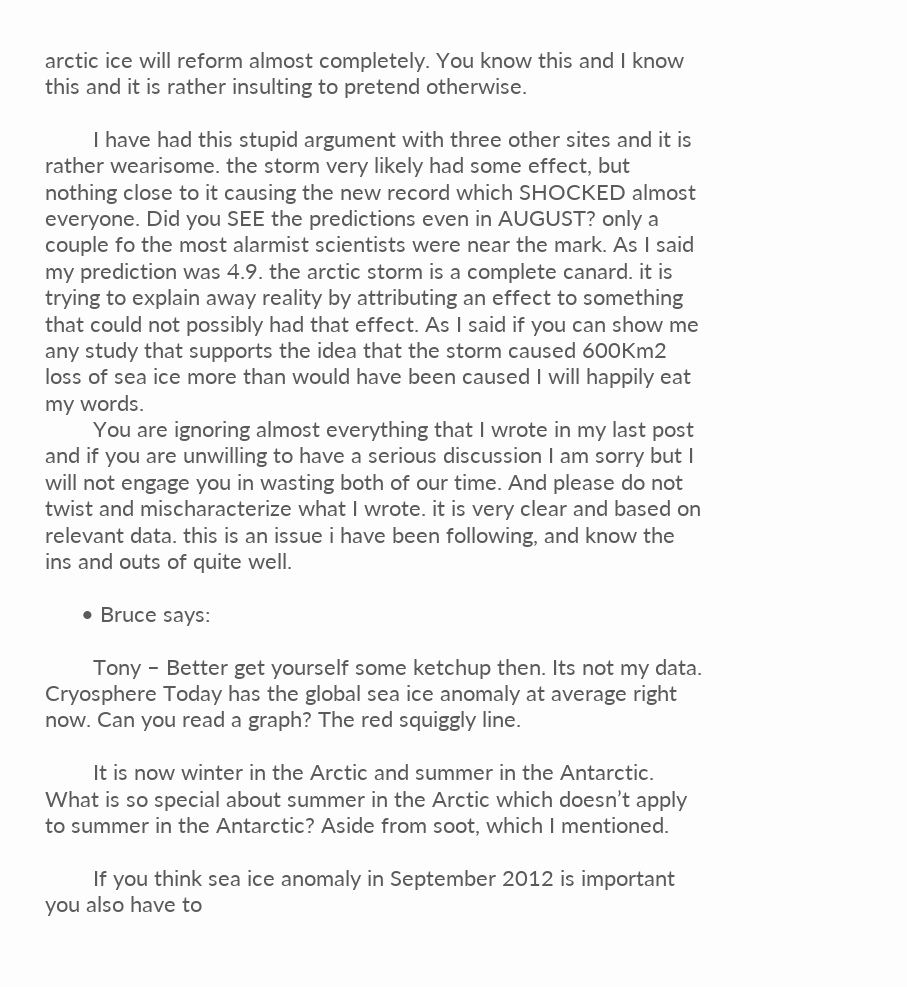arctic ice will reform almost completely. You know this and I know this and it is rather insulting to pretend otherwise.

        I have had this stupid argument with three other sites and it is rather wearisome. the storm very likely had some effect, but nothing close to it causing the new record which SHOCKED almost everyone. Did you SEE the predictions even in AUGUST? only a couple fo the most alarmist scientists were near the mark. As I said my prediction was 4.9. the arctic storm is a complete canard. it is trying to explain away reality by attributing an effect to something that could not possibly had that effect. As I said if you can show me any study that supports the idea that the storm caused 600Km2 loss of sea ice more than would have been caused I will happily eat my words.
        You are ignoring almost everything that I wrote in my last post and if you are unwilling to have a serious discussion I am sorry but I will not engage you in wasting both of our time. And please do not twist and mischaracterize what I wrote. it is very clear and based on relevant data. this is an issue i have been following, and know the ins and outs of quite well.

      • Bruce says:

        Tony – Better get yourself some ketchup then. Its not my data. Cryosphere Today has the global sea ice anomaly at average right now. Can you read a graph? The red squiggly line.

        It is now winter in the Arctic and summer in the Antarctic. What is so special about summer in the Arctic which doesn’t apply to summer in the Antarctic? Aside from soot, which I mentioned.

        If you think sea ice anomaly in September 2012 is important you also have to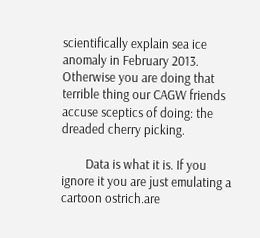scientifically explain sea ice anomaly in February 2013. Otherwise you are doing that terrible thing our CAGW friends accuse sceptics of doing: the dreaded cherry picking.

        Data is what it is. If you ignore it you are just emulating a cartoon ostrich.are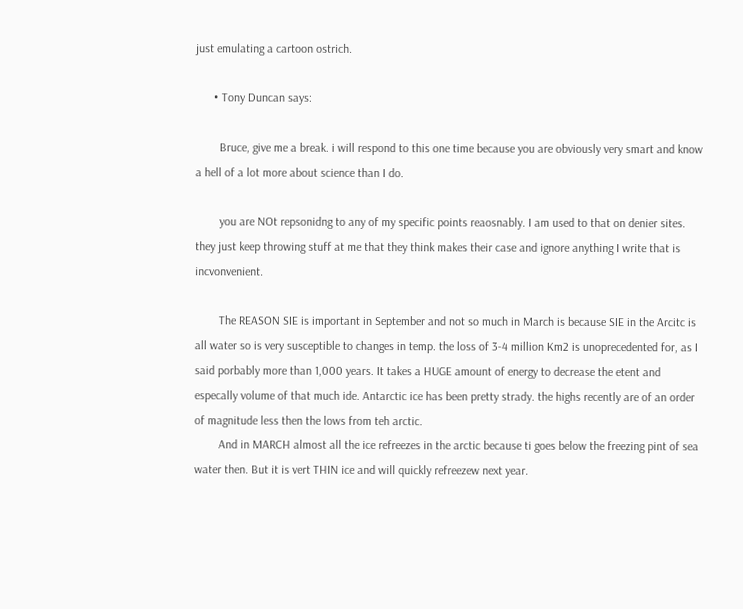just emulating a cartoon ostrich.

      • Tony Duncan says:

        Bruce, give me a break. i will respond to this one time because you are obviously very smart and know a hell of a lot more about science than I do.

        you are NOt repsonidng to any of my specific points reaosnably. I am used to that on denier sites. they just keep throwing stuff at me that they think makes their case and ignore anything I write that is incvonvenient.

        The REASON SIE is important in September and not so much in March is because SIE in the Arcitc is all water so is very susceptible to changes in temp. the loss of 3-4 million Km2 is unoprecedented for, as I said porbably more than 1,000 years. It takes a HUGE amount of energy to decrease the etent and especally volume of that much ide. Antarctic ice has been pretty strady. the highs recently are of an order of magnitude less then the lows from teh arctic.
        And in MARCH almost all the ice refreezes in the arctic because ti goes below the freezing pint of sea water then. But it is vert THIN ice and will quickly refreezew next year.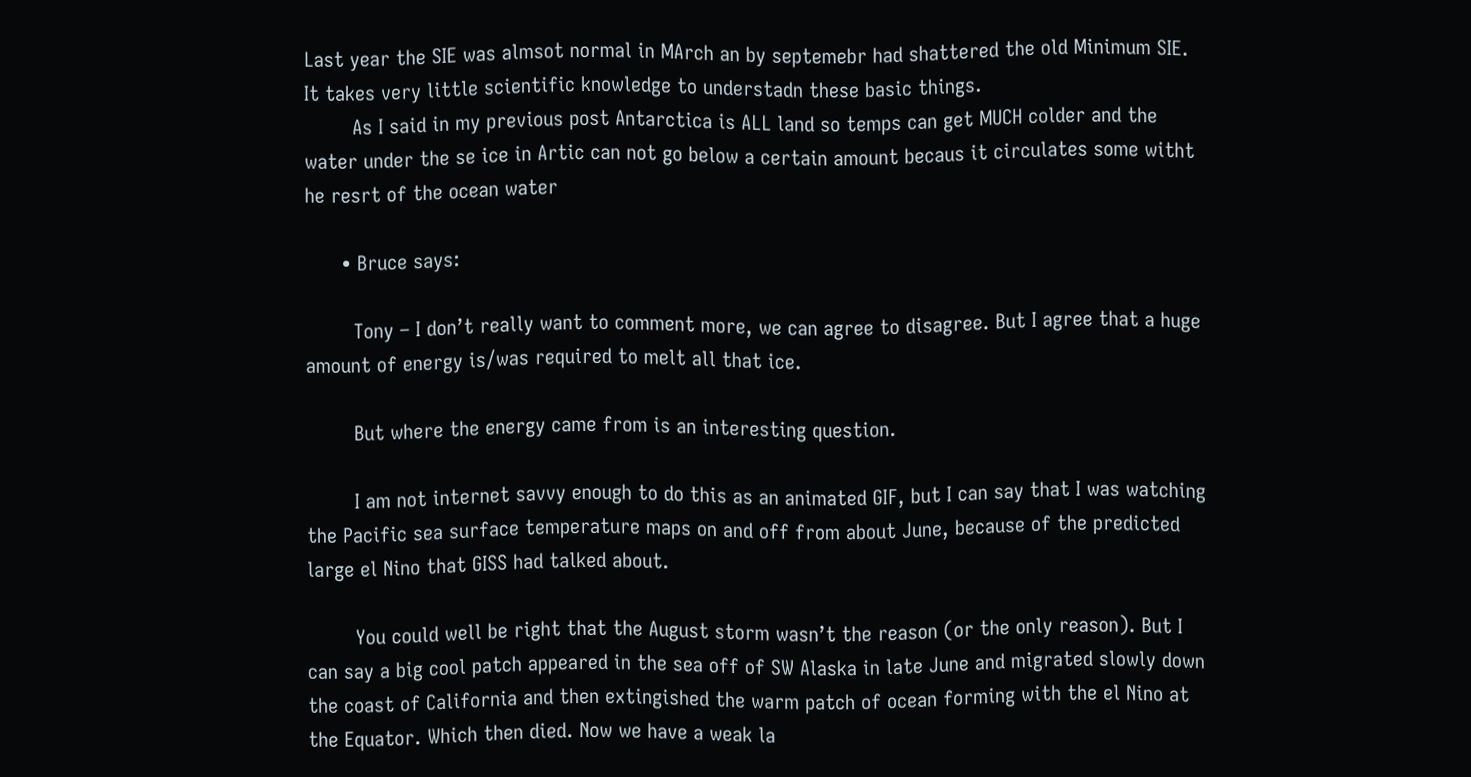Last year the SIE was almsot normal in MArch an by septemebr had shattered the old Minimum SIE. It takes very little scientific knowledge to understadn these basic things.
        As I said in my previous post Antarctica is ALL land so temps can get MUCH colder and the water under the se ice in Artic can not go below a certain amount becaus it circulates some witht he resrt of the ocean water

      • Bruce says:

        Tony – I don’t really want to comment more, we can agree to disagree. But I agree that a huge amount of energy is/was required to melt all that ice.

        But where the energy came from is an interesting question.

        I am not internet savvy enough to do this as an animated GIF, but I can say that I was watching the Pacific sea surface temperature maps on and off from about June, because of the predicted large el Nino that GISS had talked about.

        You could well be right that the August storm wasn’t the reason (or the only reason). But I can say a big cool patch appeared in the sea off of SW Alaska in late June and migrated slowly down the coast of California and then extingished the warm patch of ocean forming with the el Nino at the Equator. Which then died. Now we have a weak la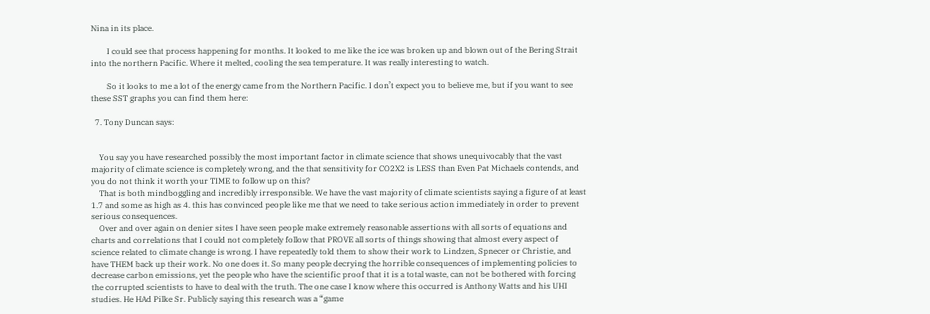Nina in its place.

        I could see that process happening for months. It looked to me like the ice was broken up and blown out of the Bering Strait into the northern Pacific. Where it melted, cooling the sea temperature. It was really interesting to watch.

        So it looks to me a lot of the energy came from the Northern Pacific. I don’t expect you to believe me, but if you want to see these SST graphs you can find them here:

  7. Tony Duncan says:


    You say you have researched possibly the most important factor in climate science that shows unequivocably that the vast majority of climate science is completely wrong, and the that sensitivity for CO2X2 is LESS than Even Pat Michaels contends, and you do not think it worth your TIME to follow up on this?
    That is both mindboggling and incredibly irresponsible. We have the vast majority of climate scientists saying a figure of at least 1.7 and some as high as 4. this has convinced people like me that we need to take serious action immediately in order to prevent serious consequences.
    Over and over again on denier sites I have seen people make extremely reasonable assertions with all sorts of equations and charts and correlations that I could not completely follow that PROVE all sorts of things showing that almost every aspect of science related to climate change is wrong. I have repeatedly told them to show their work to Lindzen, Spnecer or Christie, and have THEM back up their work. No one does it. So many people decrying the horrible consequences of implementing policies to decrease carbon emissions, yet the people who have the scientific proof that it is a total waste, can not be bothered with forcing the corrupted scientists to have to deal with the truth. The one case I know where this occurred is Anthony Watts and his UHI studies. He HAd Pilke Sr. Publicly saying this research was a “game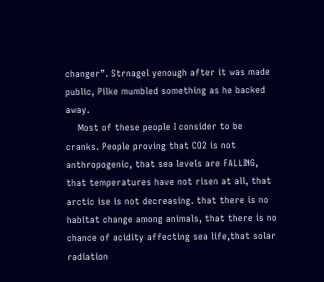changer”. Strnagel yenough after it was made public, Pilke mumbled something as he backed away.
    Most of these people I consider to be cranks. People proving that CO2 is not anthropogenic, that sea levels are FALLING, that temperatures have not risen at all, that arctic ise is not decreasing. that there is no habitat change among animals, that there is no chance of acidity affecting sea life,that solar radiation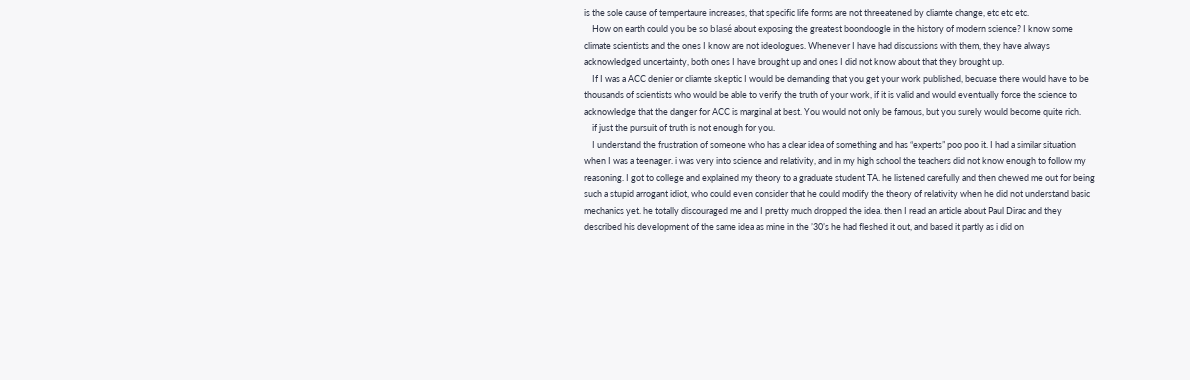is the sole cause of tempertaure increases, that specific life forms are not threeatened by cliamte change, etc etc etc.
    How on earth could you be so blasé about exposing the greatest boondoogle in the history of modern science? I know some climate scientists and the ones I know are not ideologues. Whenever I have had discussions with them, they have always acknowledged uncertainty, both ones I have brought up and ones I did not know about that they brought up.
    If I was a ACC denier or cliamte skeptic I would be demanding that you get your work published, becuase there would have to be thousands of scientists who would be able to verify the truth of your work, if it is valid and would eventually force the science to acknowledge that the danger for ACC is marginal at best. You would not only be famous, but you surely would become quite rich.
    if just the pursuit of truth is not enough for you.
    I understand the frustration of someone who has a clear idea of something and has “experts” poo poo it. I had a similar situation when I was a teenager. i was very into science and relativity, and in my high school the teachers did not know enough to follow my reasoning. I got to college and explained my theory to a graduate student TA. he listened carefully and then chewed me out for being such a stupid arrogant idiot, who could even consider that he could modify the theory of relativity when he did not understand basic mechanics yet. he totally discouraged me and I pretty much dropped the idea. then I read an article about Paul Dirac and they described his development of the same idea as mine in the ’30’s he had fleshed it out, and based it partly as i did on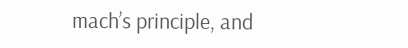mach’s principle, and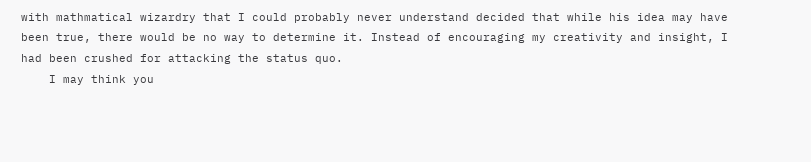with mathmatical wizardry that I could probably never understand decided that while his idea may have been true, there would be no way to determine it. Instead of encouraging my creativity and insight, I had been crushed for attacking the status quo.
    I may think you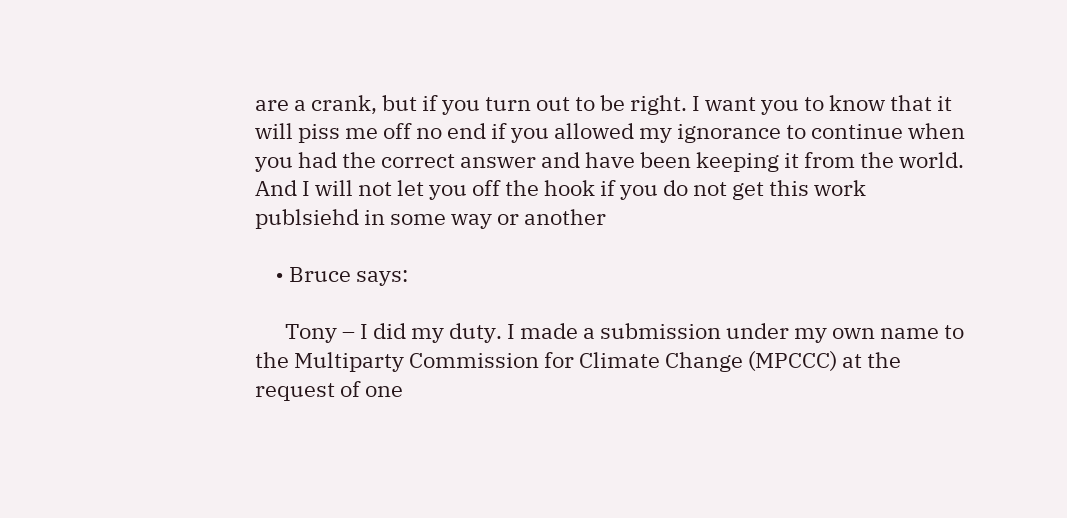are a crank, but if you turn out to be right. I want you to know that it will piss me off no end if you allowed my ignorance to continue when you had the correct answer and have been keeping it from the world. And I will not let you off the hook if you do not get this work publsiehd in some way or another

    • Bruce says:

      Tony – I did my duty. I made a submission under my own name to the Multiparty Commission for Climate Change (MPCCC) at the request of one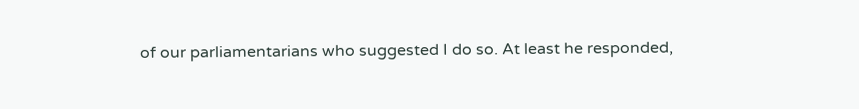of our parliamentarians who suggested I do so. At least he responded,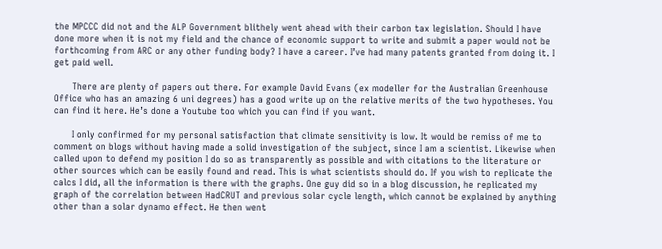the MPCCC did not and the ALP Government blithely went ahead with their carbon tax legislation. Should I have done more when it is not my field and the chance of economic support to write and submit a paper would not be forthcoming from ARC or any other funding body? I have a career. I’ve had many patents granted from doing it. I get paid well.

      There are plenty of papers out there. For example David Evans (ex modeller for the Australian Greenhouse Office who has an amazing 6 uni degrees) has a good write up on the relative merits of the two hypotheses. You can find it here. He’s done a Youtube too which you can find if you want.

      I only confirmed for my personal satisfaction that climate sensitivity is low. It would be remiss of me to comment on blogs without having made a solid investigation of the subject, since I am a scientist. Likewise when called upon to defend my position I do so as transparently as possible and with citations to the literature or other sources which can be easily found and read. This is what scientists should do. If you wish to replicate the calcs I did, all the information is there with the graphs. One guy did so in a blog discussion, he replicated my graph of the correlation between HadCRUT and previous solar cycle length, which cannot be explained by anything other than a solar dynamo effect. He then went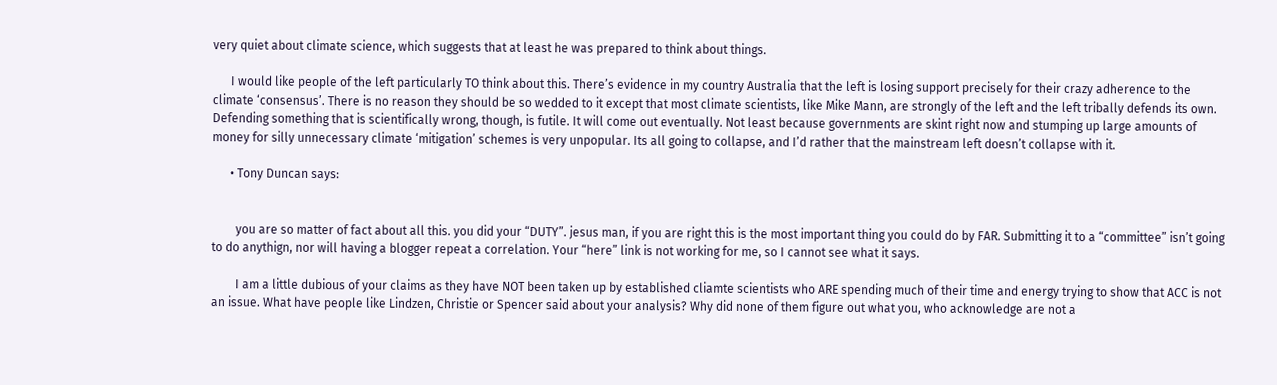very quiet about climate science, which suggests that at least he was prepared to think about things.

      I would like people of the left particularly TO think about this. There’s evidence in my country Australia that the left is losing support precisely for their crazy adherence to the climate ‘consensus’. There is no reason they should be so wedded to it except that most climate scientists, like Mike Mann, are strongly of the left and the left tribally defends its own. Defending something that is scientifically wrong, though, is futile. It will come out eventually. Not least because governments are skint right now and stumping up large amounts of money for silly unnecessary climate ‘mitigation’ schemes is very unpopular. Its all going to collapse, and I’d rather that the mainstream left doesn’t collapse with it.

      • Tony Duncan says:


        you are so matter of fact about all this. you did your “DUTY”. jesus man, if you are right this is the most important thing you could do by FAR. Submitting it to a “committee” isn’t going to do anythign, nor will having a blogger repeat a correlation. Your “here” link is not working for me, so I cannot see what it says.

        I am a little dubious of your claims as they have NOT been taken up by established cliamte scientists who ARE spending much of their time and energy trying to show that ACC is not an issue. What have people like Lindzen, Christie or Spencer said about your analysis? Why did none of them figure out what you, who acknowledge are not a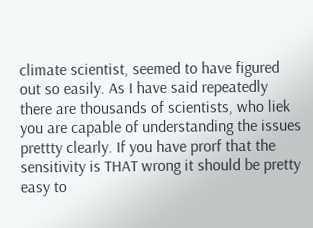climate scientist, seemed to have figured out so easily. As I have said repeatedly there are thousands of scientists, who liek you are capable of understanding the issues prettty clearly. If you have prorf that the sensitivity is THAT wrong it should be pretty easy to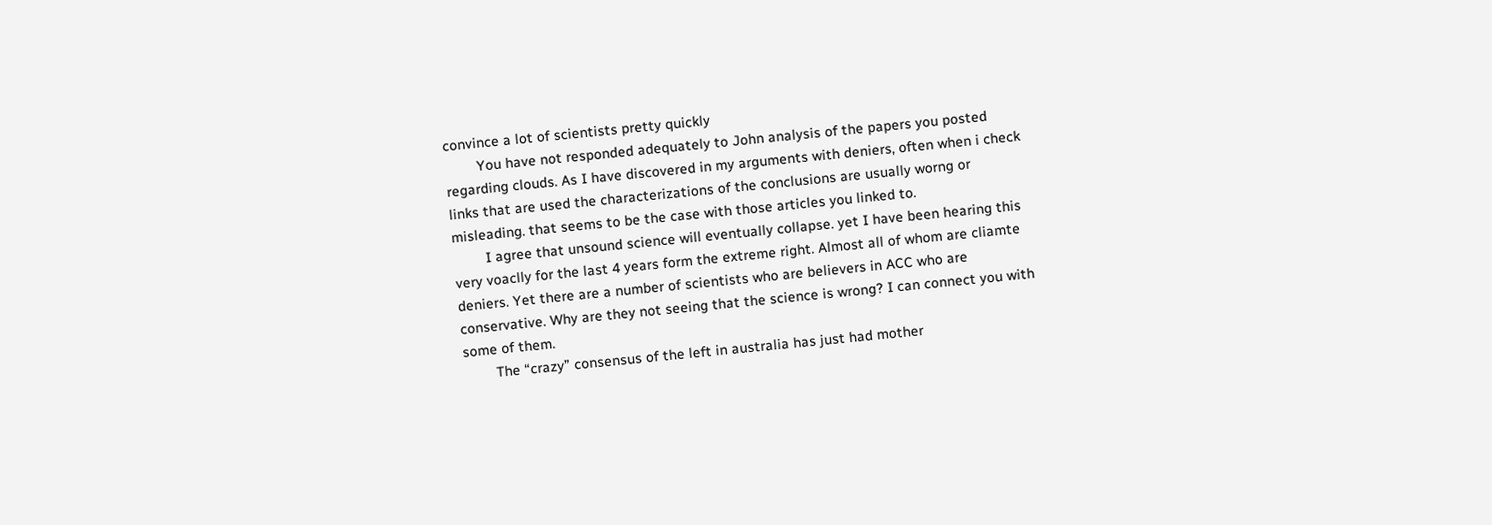convince a lot of scientists pretty quickly
        You have not responded adequately to John analysis of the papers you posted regarding clouds. As I have discovered in my arguments with deniers, often when i check links that are used the characterizations of the conclusions are usually worng or misleading. that seems to be the case with those articles you linked to.
        I agree that unsound science will eventually collapse. yet I have been hearing this very voaclly for the last 4 years form the extreme right. Almost all of whom are cliamte deniers. Yet there are a number of scientists who are believers in ACC who are conservative. Why are they not seeing that the science is wrong? I can connect you with some of them.
        The “crazy” consensus of the left in australia has just had mother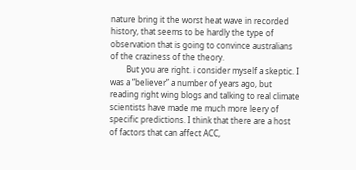nature bring it the worst heat wave in recorded history, that seems to be hardly the type of observation that is going to convince australians of the craziness of the theory.
        But you are right. i consider myself a skeptic. I was a “believer” a number of years ago, but reading right wing blogs and talking to real climate scientists have made me much more leery of specific predictions. I think that there are a host of factors that can affect ACC,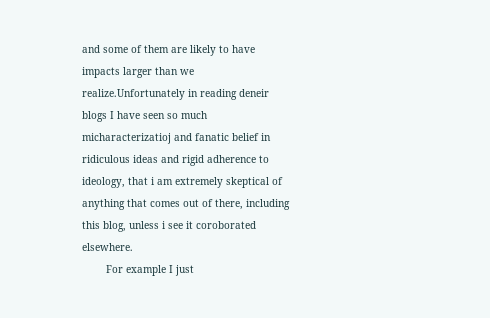and some of them are likely to have impacts larger than we realize.Unfortunately in reading deneir blogs I have seen so much micharacterizatioj and fanatic belief in ridiculous ideas and rigid adherence to ideology, that i am extremely skeptical of anything that comes out of there, including this blog, unless i see it coroborated elsewhere.
        For example I just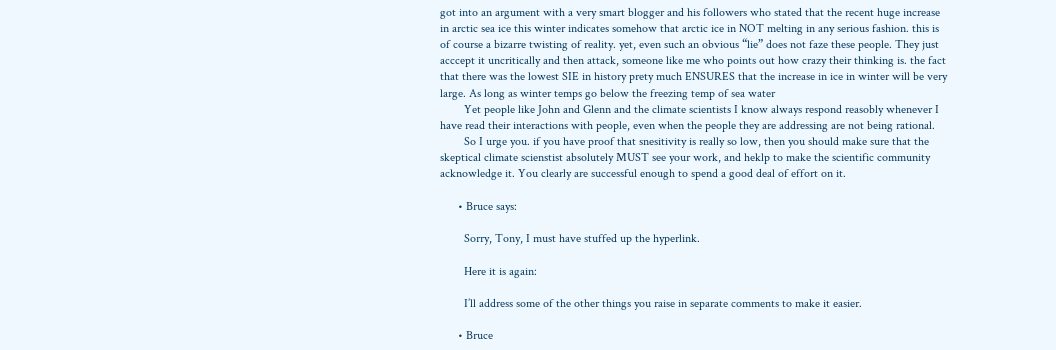got into an argument with a very smart blogger and his followers who stated that the recent huge increase in arctic sea ice this winter indicates somehow that arctic ice in NOT melting in any serious fashion. this is of course a bizarre twisting of reality. yet, even such an obvious “lie” does not faze these people. They just acccept it uncritically and then attack, someone like me who points out how crazy their thinking is. the fact that there was the lowest SIE in history prety much ENSURES that the increase in ice in winter will be very large. As long as winter temps go below the freezing temp of sea water
        Yet people like John and Glenn and the climate scientists I know always respond reasobly whenever I have read their interactions with people, even when the people they are addressing are not being rational.
        So I urge you. if you have proof that snesitivity is really so low, then you should make sure that the skeptical climate scienstist absolutely MUST see your work, and heklp to make the scientific community acknowledge it. You clearly are successful enough to spend a good deal of effort on it.

      • Bruce says:

        Sorry, Tony, I must have stuffed up the hyperlink.

        Here it is again:

        I’ll address some of the other things you raise in separate comments to make it easier.

      • Bruce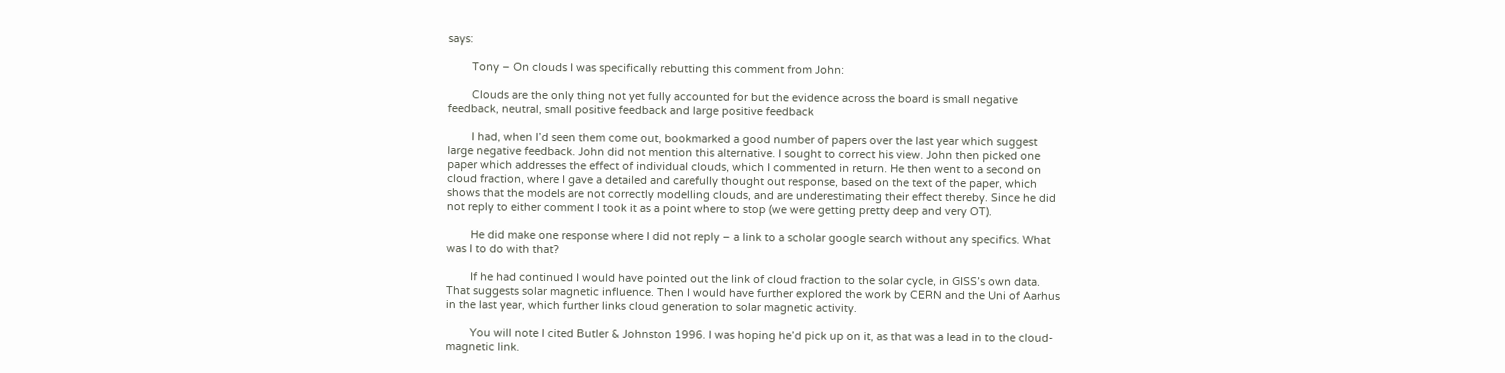says:

        Tony – On clouds I was specifically rebutting this comment from John:

        Clouds are the only thing not yet fully accounted for but the evidence across the board is small negative feedback, neutral, small positive feedback and large positive feedback

        I had, when I’d seen them come out, bookmarked a good number of papers over the last year which suggest large negative feedback. John did not mention this alternative. I sought to correct his view. John then picked one paper which addresses the effect of individual clouds, which I commented in return. He then went to a second on cloud fraction, where I gave a detailed and carefully thought out response, based on the text of the paper, which shows that the models are not correctly modelling clouds, and are underestimating their effect thereby. Since he did not reply to either comment I took it as a point where to stop (we were getting pretty deep and very OT).

        He did make one response where I did not reply – a link to a scholar google search without any specifics. What was I to do with that?

        If he had continued I would have pointed out the link of cloud fraction to the solar cycle, in GISS’s own data. That suggests solar magnetic influence. Then I would have further explored the work by CERN and the Uni of Aarhus in the last year, which further links cloud generation to solar magnetic activity.

        You will note I cited Butler & Johnston 1996. I was hoping he’d pick up on it, as that was a lead in to the cloud-magnetic link.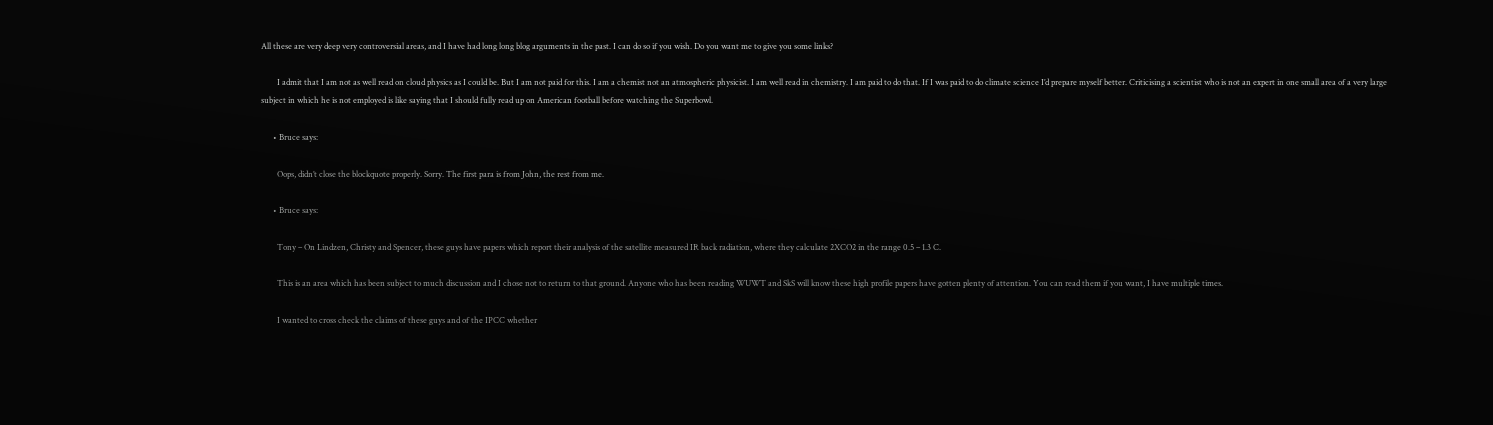All these are very deep very controversial areas, and I have had long long blog arguments in the past. I can do so if you wish. Do you want me to give you some links?

        I admit that I am not as well read on cloud physics as I could be. But I am not paid for this. I am a chemist not an atmospheric physicist. I am well read in chemistry. I am paid to do that. If I was paid to do climate science I’d prepare myself better. Criticising a scientist who is not an expert in one small area of a very large subject in which he is not employed is like saying that I should fully read up on American football before watching the Superbowl.

      • Bruce says:

        Oops, didn’t close the blockquote properly. Sorry. The first para is from John, the rest from me.

      • Bruce says:

        Tony – On Lindzen, Christy and Spencer, these guys have papers which report their analysis of the satellite measured IR back radiation, where they calculate 2XCO2 in the range 0.5 – 1.3 C.

        This is an area which has been subject to much discussion and I chose not to return to that ground. Anyone who has been reading WUWT and SkS will know these high profile papers have gotten plenty of attention. You can read them if you want, I have multiple times.

        I wanted to cross check the claims of these guys and of the IPCC whether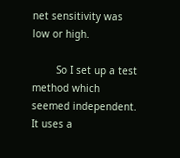net sensitivity was low or high.

        So I set up a test method which seemed independent. It uses a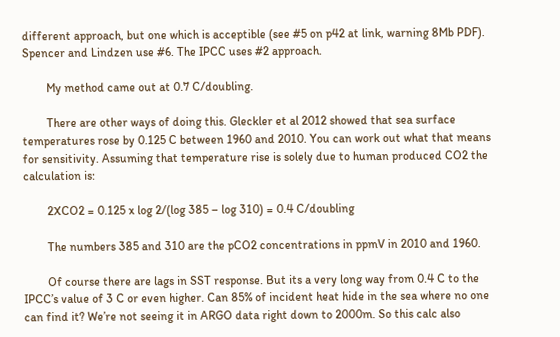different approach, but one which is acceptible (see #5 on p42 at link, warning 8Mb PDF). Spencer and Lindzen use #6. The IPCC uses #2 approach.

        My method came out at 0.7 C/doubling.

        There are other ways of doing this. Gleckler et al 2012 showed that sea surface temperatures rose by 0.125 C between 1960 and 2010. You can work out what that means for sensitivity. Assuming that temperature rise is solely due to human produced CO2 the calculation is:

        2XCO2 = 0.125 x log 2/(log 385 – log 310) = 0.4 C/doubling

        The numbers 385 and 310 are the pCO2 concentrations in ppmV in 2010 and 1960.

        Of course there are lags in SST response. But its a very long way from 0.4 C to the IPCC’s value of 3 C or even higher. Can 85% of incident heat hide in the sea where no one can find it? We’re not seeing it in ARGO data right down to 2000m. So this calc also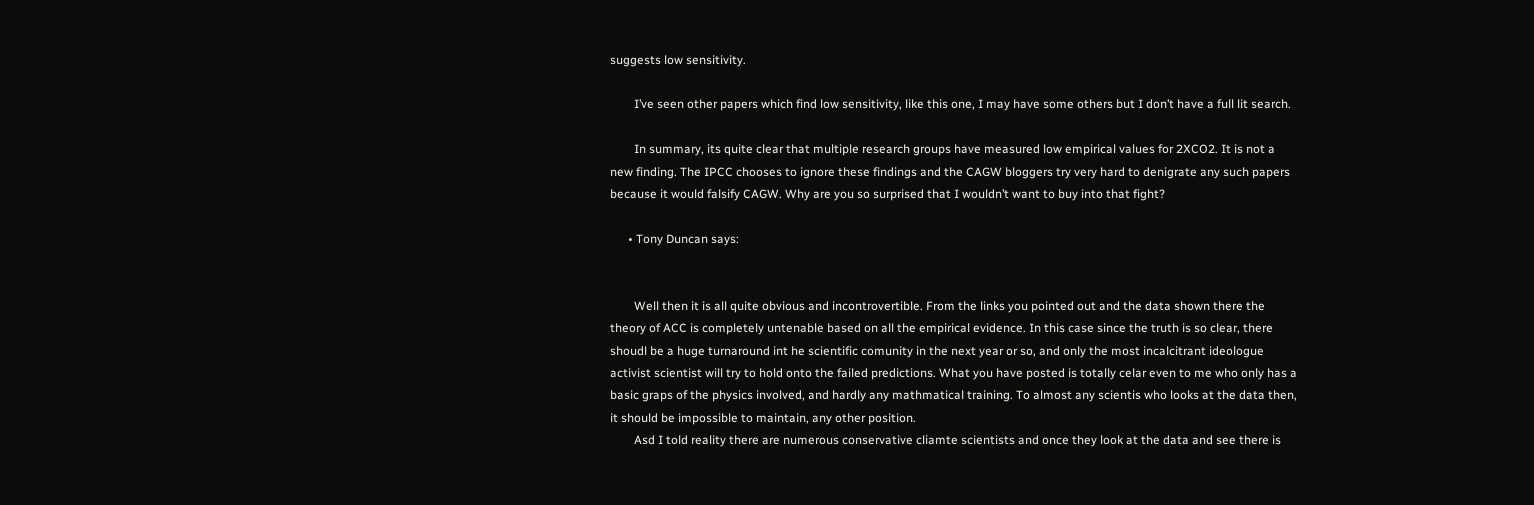suggests low sensitivity.

        I’ve seen other papers which find low sensitivity, like this one, I may have some others but I don’t have a full lit search.

        In summary, its quite clear that multiple research groups have measured low empirical values for 2XCO2. It is not a new finding. The IPCC chooses to ignore these findings and the CAGW bloggers try very hard to denigrate any such papers because it would falsify CAGW. Why are you so surprised that I wouldn’t want to buy into that fight?

      • Tony Duncan says:


        Well then it is all quite obvious and incontrovertible. From the links you pointed out and the data shown there the theory of ACC is completely untenable based on all the empirical evidence. In this case since the truth is so clear, there shoudl be a huge turnaround int he scientific comunity in the next year or so, and only the most incalcitrant ideologue activist scientist will try to hold onto the failed predictions. What you have posted is totally celar even to me who only has a basic graps of the physics involved, and hardly any mathmatical training. To almost any scientis who looks at the data then, it should be impossible to maintain, any other position.
        Asd I told reality there are numerous conservative cliamte scientists and once they look at the data and see there is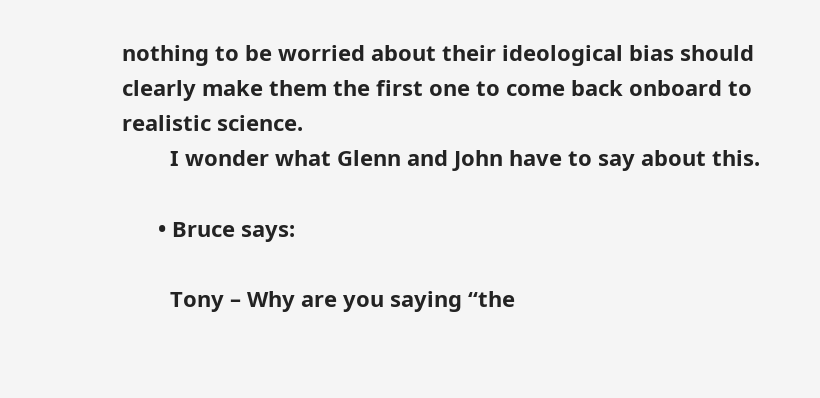nothing to be worried about their ideological bias should clearly make them the first one to come back onboard to realistic science.
        I wonder what Glenn and John have to say about this.

      • Bruce says:

        Tony – Why are you saying “the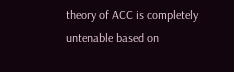theory of ACC is completely untenable based on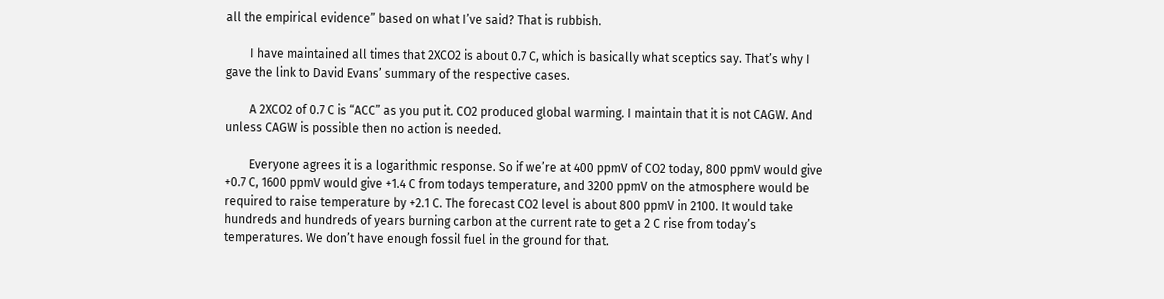all the empirical evidence” based on what I’ve said? That is rubbish.

        I have maintained all times that 2XCO2 is about 0.7 C, which is basically what sceptics say. That’s why I gave the link to David Evans’ summary of the respective cases.

        A 2XCO2 of 0.7 C is “ACC” as you put it. CO2 produced global warming. I maintain that it is not CAGW. And unless CAGW is possible then no action is needed.

        Everyone agrees it is a logarithmic response. So if we’re at 400 ppmV of CO2 today, 800 ppmV would give +0.7 C, 1600 ppmV would give +1.4 C from todays temperature, and 3200 ppmV on the atmosphere would be required to raise temperature by +2.1 C. The forecast CO2 level is about 800 ppmV in 2100. It would take hundreds and hundreds of years burning carbon at the current rate to get a 2 C rise from today’s temperatures. We don’t have enough fossil fuel in the ground for that.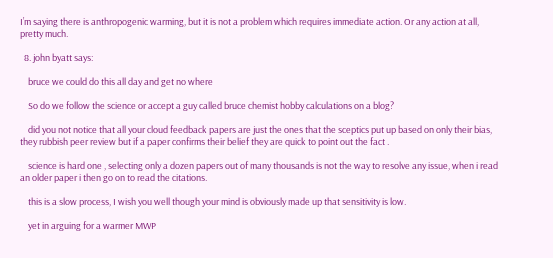I’m saying there is anthropogenic warming, but it is not a problem which requires immediate action. Or any action at all, pretty much.

  8. john byatt says:

    bruce we could do this all day and get no where

    So do we follow the science or accept a guy called bruce chemist hobby calculations on a blog?

    did you not notice that all your cloud feedback papers are just the ones that the sceptics put up based on only their bias, they rubbish peer review but if a paper confirms their belief they are quick to point out the fact .

    science is hard one , selecting only a dozen papers out of many thousands is not the way to resolve any issue, when i read an older paper i then go on to read the citations.

    this is a slow process, I wish you well though your mind is obviously made up that sensitivity is low.

    yet in arguing for a warmer MWP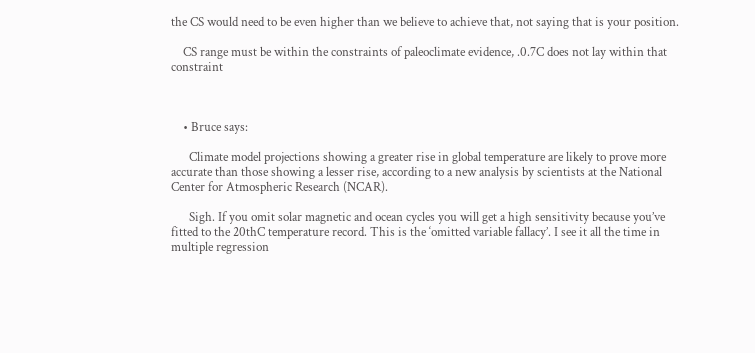the CS would need to be even higher than we believe to achieve that, not saying that is your position.

    CS range must be within the constraints of paleoclimate evidence, .0.7C does not lay within that constraint



    • Bruce says:

      Climate model projections showing a greater rise in global temperature are likely to prove more accurate than those showing a lesser rise, according to a new analysis by scientists at the National Center for Atmospheric Research (NCAR).

      Sigh. If you omit solar magnetic and ocean cycles you will get a high sensitivity because you’ve fitted to the 20thC temperature record. This is the ‘omitted variable fallacy’. I see it all the time in multiple regression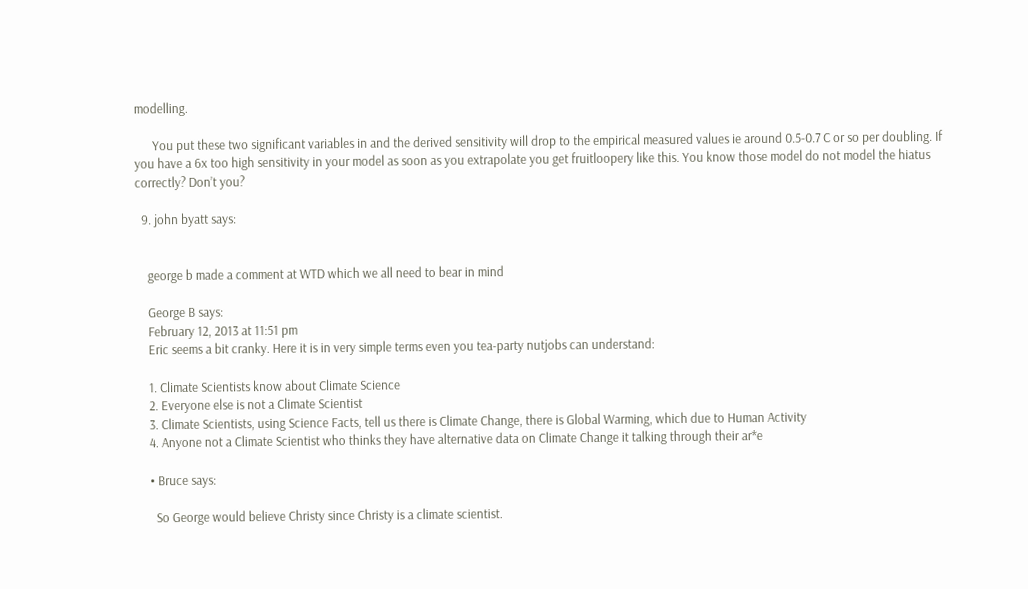modelling.

      You put these two significant variables in and the derived sensitivity will drop to the empirical measured values ie around 0.5-0.7 C or so per doubling. If you have a 6x too high sensitivity in your model as soon as you extrapolate you get fruitloopery like this. You know those model do not model the hiatus correctly? Don’t you?

  9. john byatt says:


    george b made a comment at WTD which we all need to bear in mind

    George B says:
    February 12, 2013 at 11:51 pm
    Eric seems a bit cranky. Here it is in very simple terms even you tea-party nutjobs can understand:

    1. Climate Scientists know about Climate Science
    2. Everyone else is not a Climate Scientist
    3. Climate Scientists, using Science Facts, tell us there is Climate Change, there is Global Warming, which due to Human Activity
    4. Anyone not a Climate Scientist who thinks they have alternative data on Climate Change it talking through their ar*e

    • Bruce says:

      So George would believe Christy since Christy is a climate scientist.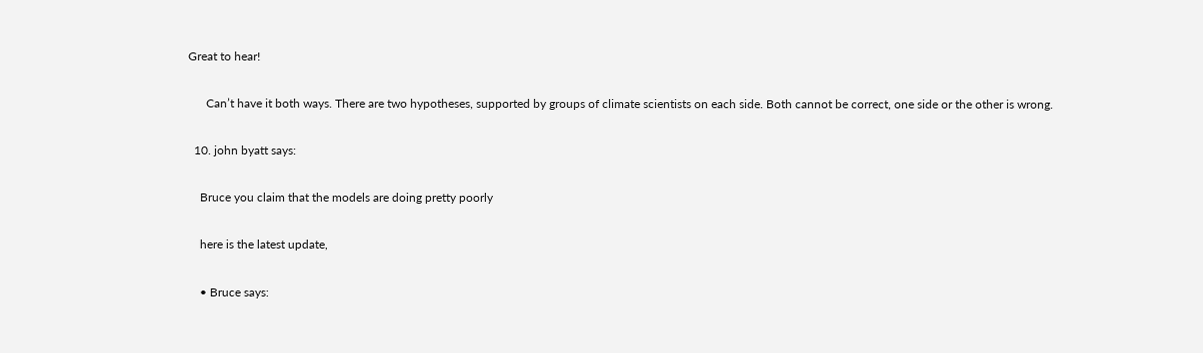Great to hear!

      Can’t have it both ways. There are two hypotheses, supported by groups of climate scientists on each side. Both cannot be correct, one side or the other is wrong.

  10. john byatt says:

    Bruce you claim that the models are doing pretty poorly

    here is the latest update,

    • Bruce says: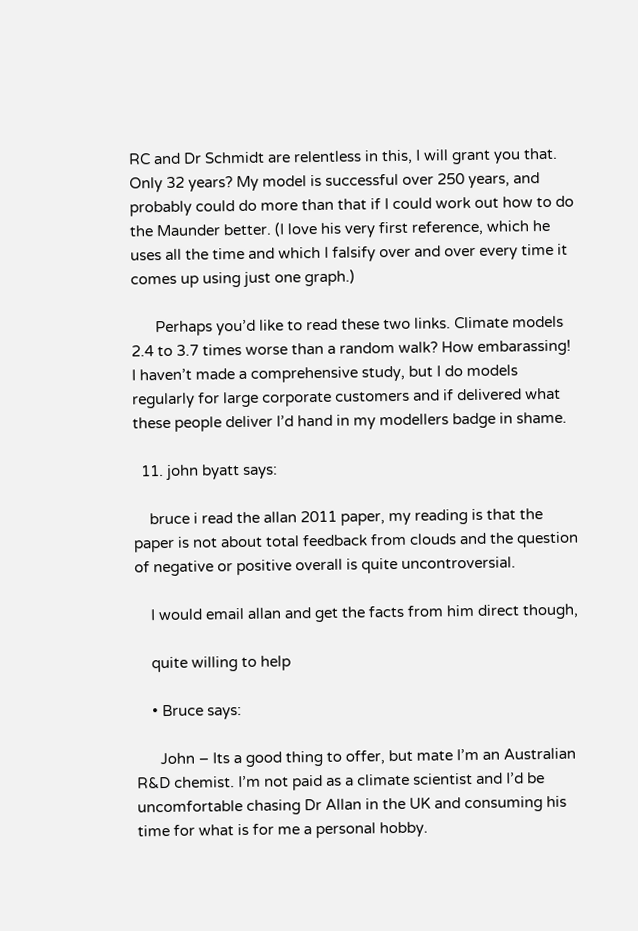RC and Dr Schmidt are relentless in this, I will grant you that. Only 32 years? My model is successful over 250 years, and probably could do more than that if I could work out how to do the Maunder better. (I love his very first reference, which he uses all the time and which I falsify over and over every time it comes up using just one graph.)

      Perhaps you’d like to read these two links. Climate models 2.4 to 3.7 times worse than a random walk? How embarassing! I haven’t made a comprehensive study, but I do models regularly for large corporate customers and if delivered what these people deliver I’d hand in my modellers badge in shame.

  11. john byatt says:

    bruce i read the allan 2011 paper, my reading is that the paper is not about total feedback from clouds and the question of negative or positive overall is quite uncontroversial.

    I would email allan and get the facts from him direct though,

    quite willing to help

    • Bruce says:

      John – Its a good thing to offer, but mate I’m an Australian R&D chemist. I’m not paid as a climate scientist and I’d be uncomfortable chasing Dr Allan in the UK and consuming his time for what is for me a personal hobby.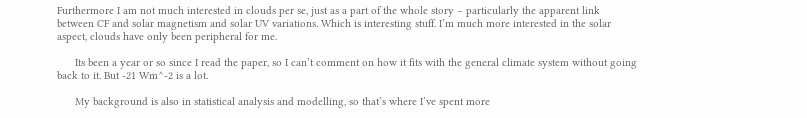Furthermore I am not much interested in clouds per se, just as a part of the whole story – particularly the apparent link between CF and solar magnetism and solar UV variations. Which is interesting stuff. I’m much more interested in the solar aspect, clouds have only been peripheral for me.

      Its been a year or so since I read the paper, so I can’t comment on how it fits with the general climate system without going back to it. But -21 Wm^-2 is a lot.

      My background is also in statistical analysis and modelling, so that’s where I’ve spent more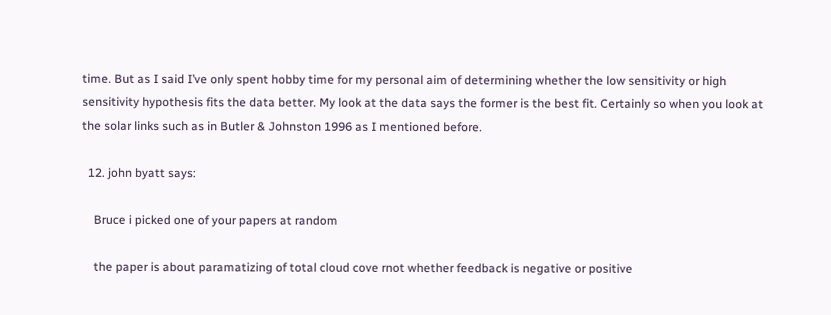time. But as I said I’ve only spent hobby time for my personal aim of determining whether the low sensitivity or high sensitivity hypothesis fits the data better. My look at the data says the former is the best fit. Certainly so when you look at the solar links such as in Butler & Johnston 1996 as I mentioned before.

  12. john byatt says:

    Bruce i picked one of your papers at random

    the paper is about paramatizing of total cloud cove rnot whether feedback is negative or positive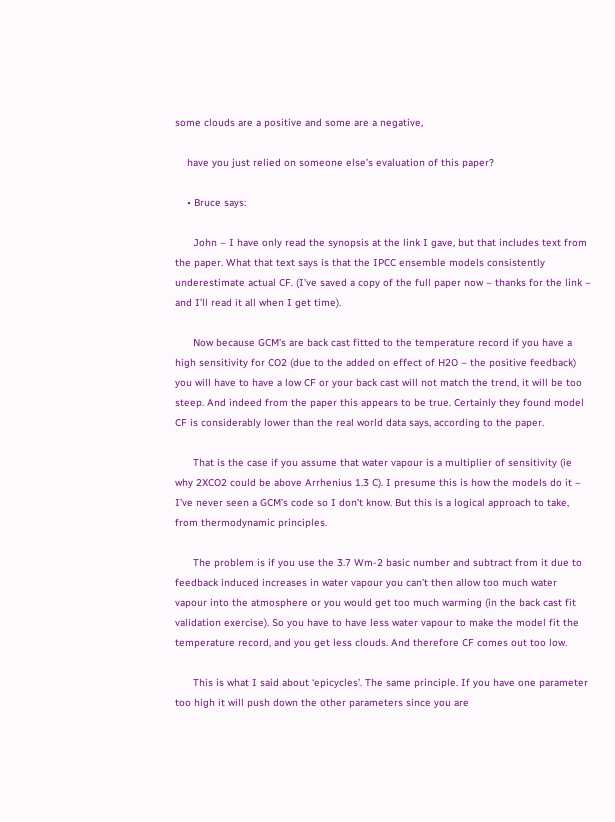some clouds are a positive and some are a negative,

    have you just relied on someone else’s evaluation of this paper?

    • Bruce says:

      John – I have only read the synopsis at the link I gave, but that includes text from the paper. What that text says is that the IPCC ensemble models consistently underestimate actual CF. (I’ve saved a copy of the full paper now – thanks for the link – and I’ll read it all when I get time).

      Now because GCM’s are back cast fitted to the temperature record if you have a high sensitivity for CO2 (due to the added on effect of H2O – the positive feedback) you will have to have a low CF or your back cast will not match the trend, it will be too steep. And indeed from the paper this appears to be true. Certainly they found model CF is considerably lower than the real world data says, according to the paper.

      That is the case if you assume that water vapour is a multiplier of sensitivity (ie why 2XCO2 could be above Arrhenius 1.3 C). I presume this is how the models do it – I’ve never seen a GCM’s code so I don’t know. But this is a logical approach to take, from thermodynamic principles.

      The problem is if you use the 3.7 Wm-2 basic number and subtract from it due to feedback induced increases in water vapour you can’t then allow too much water vapour into the atmosphere or you would get too much warming (in the back cast fit validation exercise). So you have to have less water vapour to make the model fit the temperature record, and you get less clouds. And therefore CF comes out too low.

      This is what I said about ‘epicycles’. The same principle. If you have one parameter too high it will push down the other parameters since you are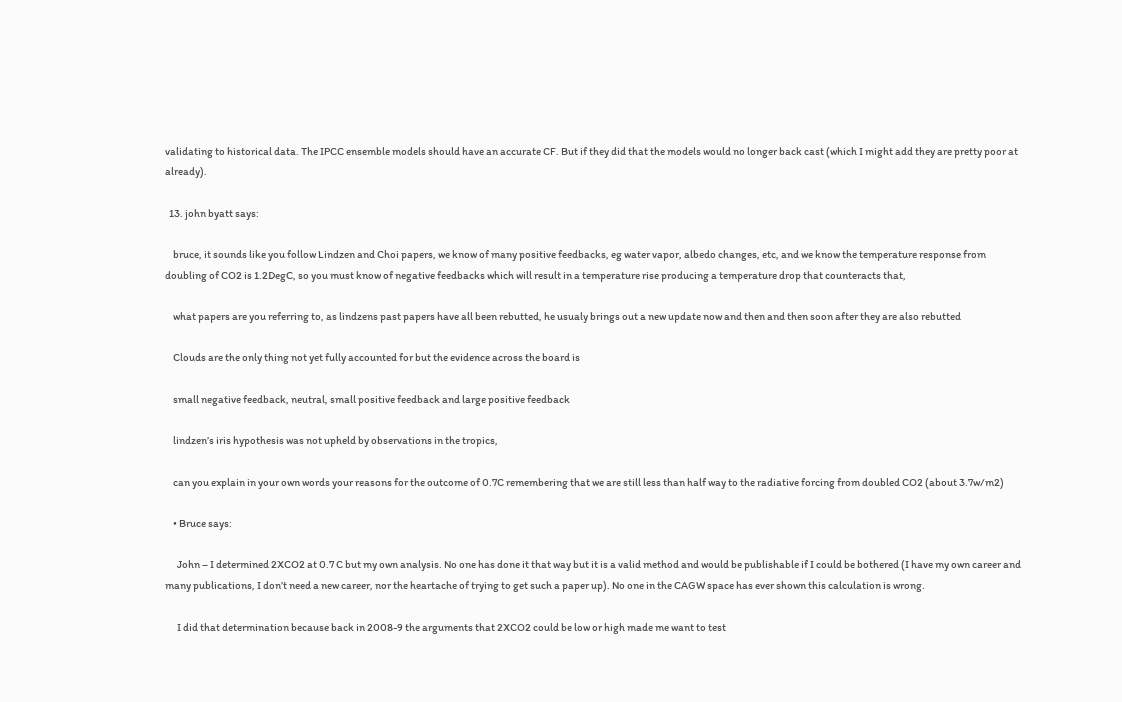validating to historical data. The IPCC ensemble models should have an accurate CF. But if they did that the models would no longer back cast (which I might add they are pretty poor at already).

  13. john byatt says:

    bruce, it sounds like you follow Lindzen and Choi papers, we know of many positive feedbacks, eg water vapor, albedo changes, etc, and we know the temperature response from doubling of CO2 is 1.2DegC, so you must know of negative feedbacks which will result in a temperature rise producing a temperature drop that counteracts that,

    what papers are you referring to, as lindzens past papers have all been rebutted, he usualy brings out a new update now and then and then soon after they are also rebutted

    Clouds are the only thing not yet fully accounted for but the evidence across the board is

    small negative feedback, neutral, small positive feedback and large positive feedback

    lindzen’s iris hypothesis was not upheld by observations in the tropics,

    can you explain in your own words your reasons for the outcome of 0.7C remembering that we are still less than half way to the radiative forcing from doubled CO2 (about 3.7w/m2)

    • Bruce says:

      John – I determined 2XCO2 at 0.7 C but my own analysis. No one has done it that way but it is a valid method and would be publishable if I could be bothered (I have my own career and many publications, I don’t need a new career, nor the heartache of trying to get such a paper up). No one in the CAGW space has ever shown this calculation is wrong.

      I did that determination because back in 2008-9 the arguments that 2XCO2 could be low or high made me want to test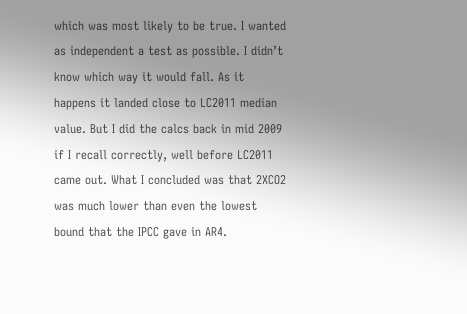which was most likely to be true. I wanted as independent a test as possible. I didn’t know which way it would fall. As it happens it landed close to LC2011 median value. But I did the calcs back in mid 2009 if I recall correctly, well before LC2011 came out. What I concluded was that 2XCO2 was much lower than even the lowest bound that the IPCC gave in AR4.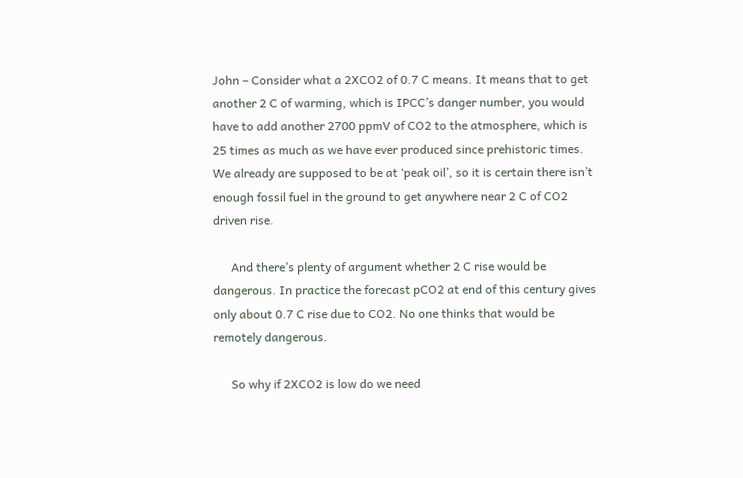John – Consider what a 2XCO2 of 0.7 C means. It means that to get another 2 C of warming, which is IPCC’s danger number, you would have to add another 2700 ppmV of CO2 to the atmosphere, which is 25 times as much as we have ever produced since prehistoric times. We already are supposed to be at ‘peak oil’, so it is certain there isn’t enough fossil fuel in the ground to get anywhere near 2 C of CO2 driven rise.

      And there’s plenty of argument whether 2 C rise would be dangerous. In practice the forecast pCO2 at end of this century gives only about 0.7 C rise due to CO2. No one thinks that would be remotely dangerous.

      So why if 2XCO2 is low do we need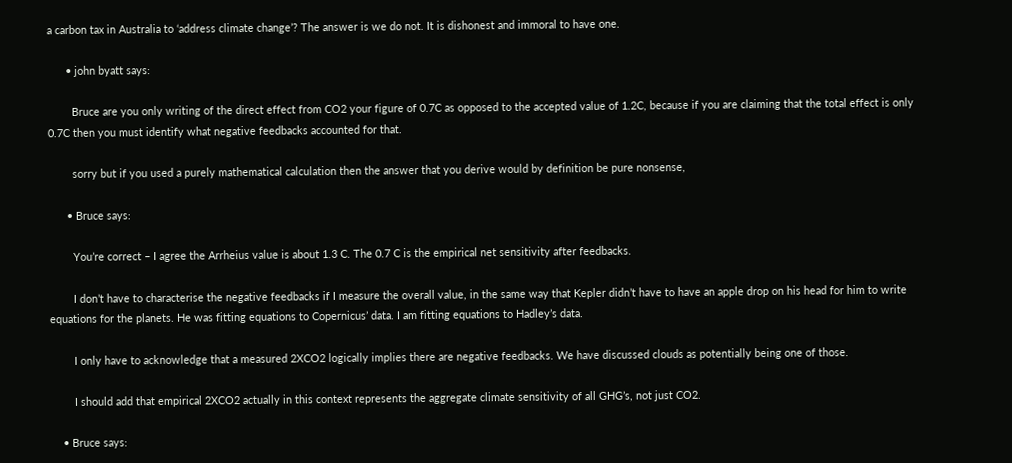a carbon tax in Australia to ‘address climate change’? The answer is we do not. It is dishonest and immoral to have one.

      • john byatt says:

        Bruce are you only writing of the direct effect from CO2 your figure of 0.7C as opposed to the accepted value of 1.2C, because if you are claiming that the total effect is only 0.7C then you must identify what negative feedbacks accounted for that.

        sorry but if you used a purely mathematical calculation then the answer that you derive would by definition be pure nonsense,

      • Bruce says:

        You’re correct – I agree the Arrheius value is about 1.3 C. The 0.7 C is the empirical net sensitivity after feedbacks.

        I don’t have to characterise the negative feedbacks if I measure the overall value, in the same way that Kepler didn’t have to have an apple drop on his head for him to write equations for the planets. He was fitting equations to Copernicus’ data. I am fitting equations to Hadley’s data.

        I only have to acknowledge that a measured 2XCO2 logically implies there are negative feedbacks. We have discussed clouds as potentially being one of those.

        I should add that empirical 2XCO2 actually in this context represents the aggregate climate sensitivity of all GHG’s, not just CO2.

    • Bruce says: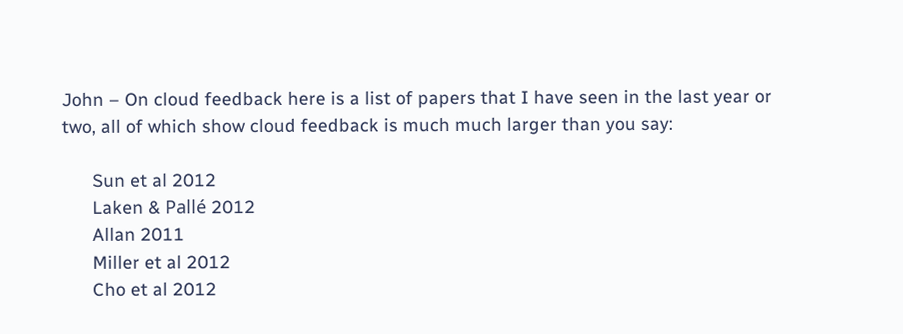John – On cloud feedback here is a list of papers that I have seen in the last year or two, all of which show cloud feedback is much much larger than you say:

      Sun et al 2012
      Laken & Pallé 2012
      Allan 2011
      Miller et al 2012
      Cho et al 2012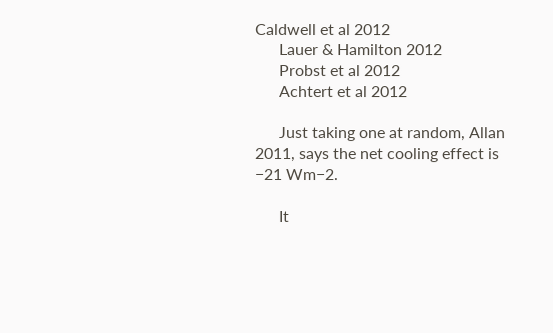Caldwell et al 2012
      Lauer & Hamilton 2012
      Probst et al 2012
      Achtert et al 2012

      Just taking one at random, Allan 2011, says the net cooling effect is −21 Wm−2.

      It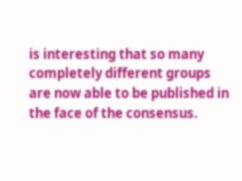is interesting that so many completely different groups are now able to be published in the face of the consensus.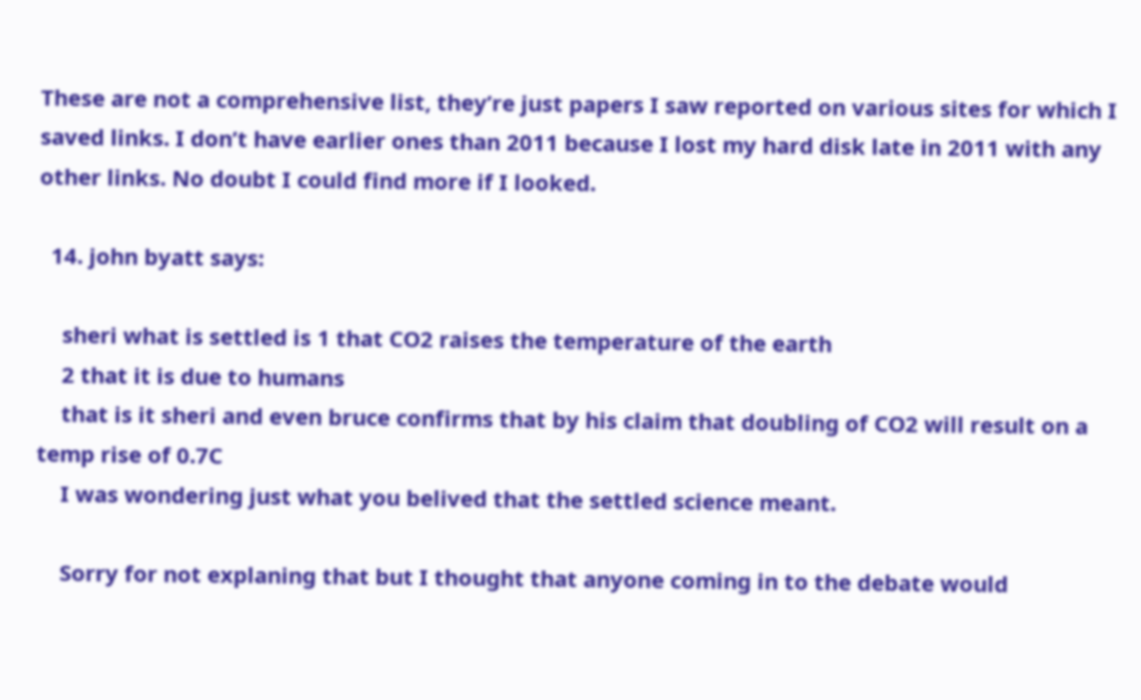These are not a comprehensive list, they’re just papers I saw reported on various sites for which I saved links. I don’t have earlier ones than 2011 because I lost my hard disk late in 2011 with any other links. No doubt I could find more if I looked.

  14. john byatt says:

    sheri what is settled is 1 that CO2 raises the temperature of the earth
    2 that it is due to humans
    that is it sheri and even bruce confirms that by his claim that doubling of CO2 will result on a temp rise of 0.7C
    I was wondering just what you belived that the settled science meant.

    Sorry for not explaning that but I thought that anyone coming in to the debate would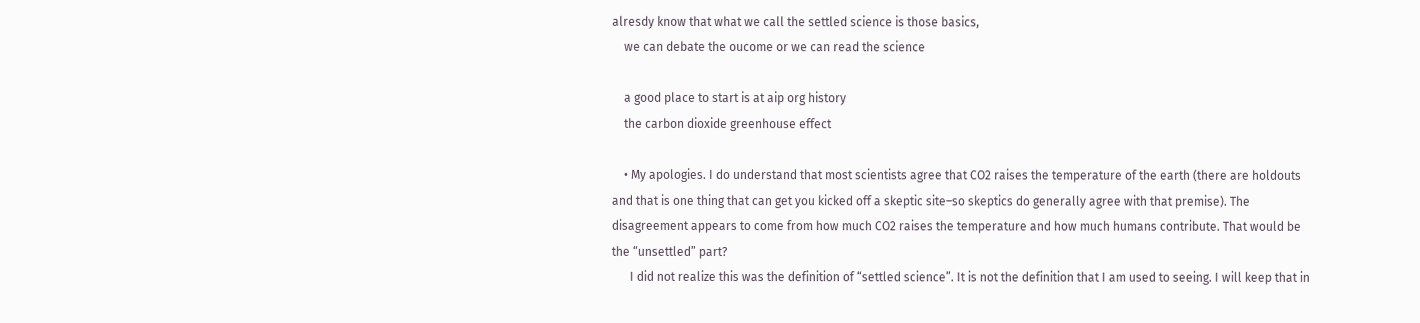alresdy know that what we call the settled science is those basics,
    we can debate the oucome or we can read the science

    a good place to start is at aip org history
    the carbon dioxide greenhouse effect

    • My apologies. I do understand that most scientists agree that CO2 raises the temperature of the earth (there are holdouts and that is one thing that can get you kicked off a skeptic site–so skeptics do generally agree with that premise). The disagreement appears to come from how much CO2 raises the temperature and how much humans contribute. That would be the “unsettled” part?
      I did not realize this was the definition of “settled science”. It is not the definition that I am used to seeing. I will keep that in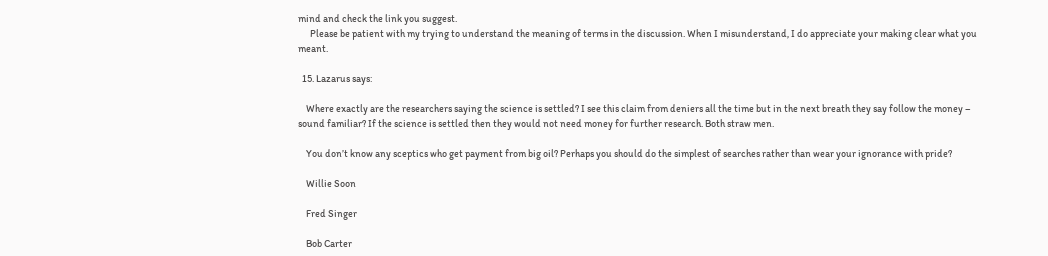mind and check the link you suggest.
      Please be patient with my trying to understand the meaning of terms in the discussion. When I misunderstand, I do appreciate your making clear what you meant.

  15. Lazarus says:

    Where exactly are the researchers saying the science is settled? I see this claim from deniers all the time but in the next breath they say follow the money – sound familiar? If the science is settled then they would not need money for further research. Both straw men.

    You don’t know any sceptics who get payment from big oil? Perhaps you should do the simplest of searches rather than wear your ignorance with pride?

    Willie Soon

    Fred Singer

    Bob Carter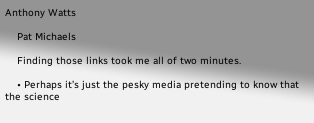Anthony Watts

    Pat Michaels

    Finding those links took me all of two minutes.

    • Perhaps it’s just the pesky media pretending to know that the science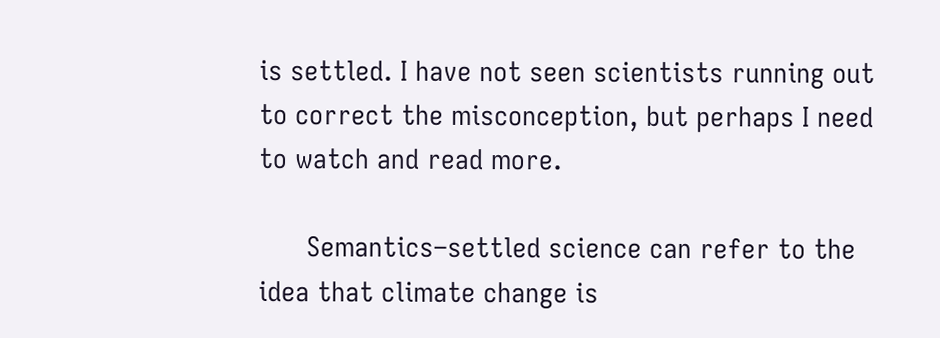is settled. I have not seen scientists running out to correct the misconception, but perhaps I need to watch and read more.

      Semantics–settled science can refer to the idea that climate change is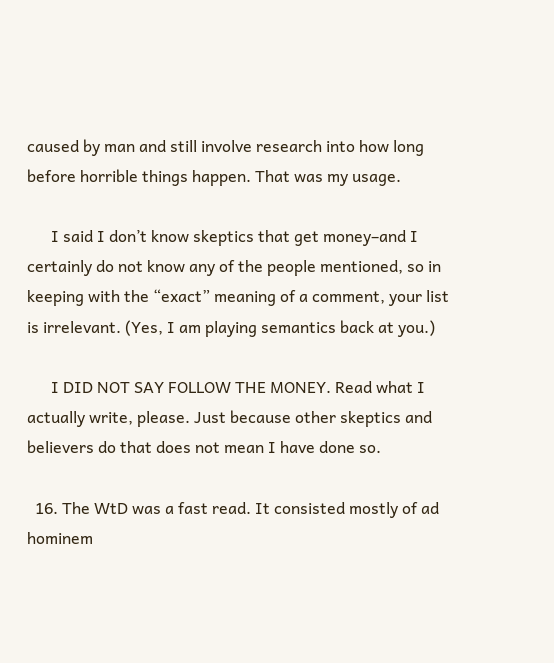caused by man and still involve research into how long before horrible things happen. That was my usage.

      I said I don’t know skeptics that get money–and I certainly do not know any of the people mentioned, so in keeping with the “exact” meaning of a comment, your list is irrelevant. (Yes, I am playing semantics back at you.)

      I DID NOT SAY FOLLOW THE MONEY. Read what I actually write, please. Just because other skeptics and believers do that does not mean I have done so.

  16. The WtD was a fast read. It consisted mostly of ad hominem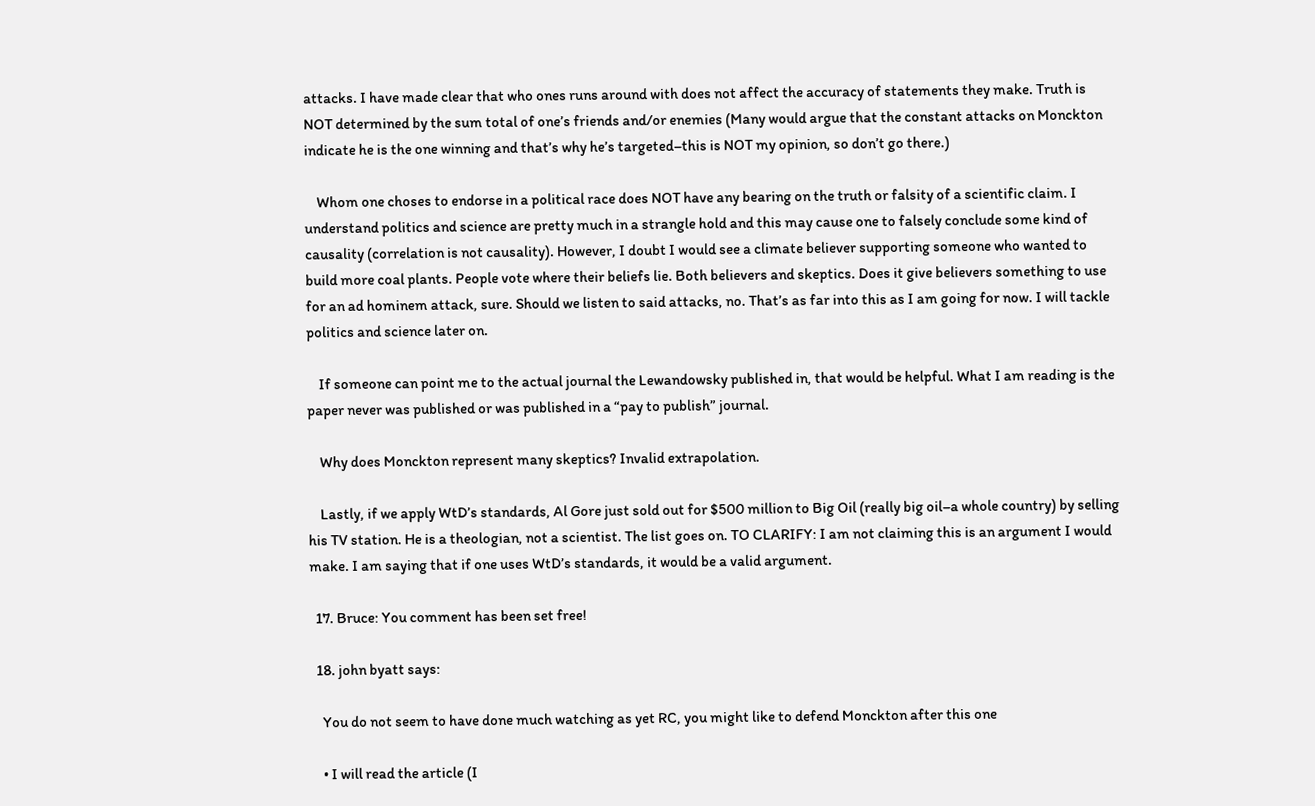attacks. I have made clear that who ones runs around with does not affect the accuracy of statements they make. Truth is NOT determined by the sum total of one’s friends and/or enemies (Many would argue that the constant attacks on Monckton indicate he is the one winning and that’s why he’s targeted–this is NOT my opinion, so don’t go there.)

    Whom one choses to endorse in a political race does NOT have any bearing on the truth or falsity of a scientific claim. I understand politics and science are pretty much in a strangle hold and this may cause one to falsely conclude some kind of causality (correlation is not causality). However, I doubt I would see a climate believer supporting someone who wanted to build more coal plants. People vote where their beliefs lie. Both believers and skeptics. Does it give believers something to use for an ad hominem attack, sure. Should we listen to said attacks, no. That’s as far into this as I am going for now. I will tackle politics and science later on.

    If someone can point me to the actual journal the Lewandowsky published in, that would be helpful. What I am reading is the paper never was published or was published in a “pay to publish” journal.

    Why does Monckton represent many skeptics? Invalid extrapolation.

    Lastly, if we apply WtD’s standards, Al Gore just sold out for $500 million to Big Oil (really big oil–a whole country) by selling his TV station. He is a theologian, not a scientist. The list goes on. TO CLARIFY: I am not claiming this is an argument I would make. I am saying that if one uses WtD’s standards, it would be a valid argument.

  17. Bruce: You comment has been set free!

  18. john byatt says:

    You do not seem to have done much watching as yet RC, you might like to defend Monckton after this one

    • I will read the article (I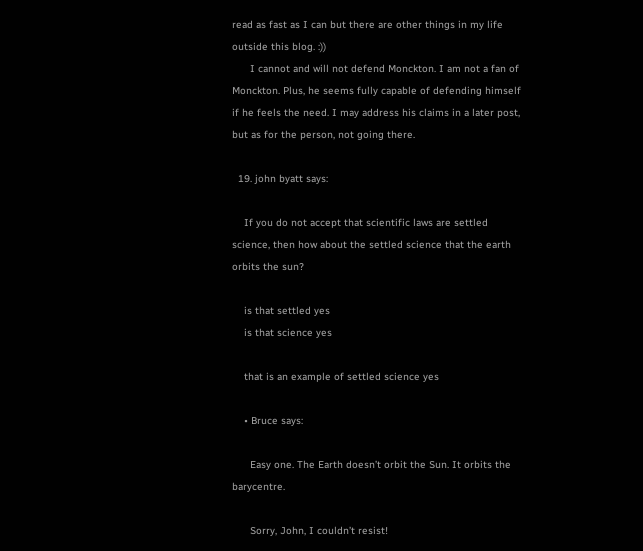read as fast as I can but there are other things in my life outside this blog. :))
      I cannot and will not defend Monckton. I am not a fan of Monckton. Plus, he seems fully capable of defending himself if he feels the need. I may address his claims in a later post, but as for the person, not going there.

  19. john byatt says:

    If you do not accept that scientific laws are settled science, then how about the settled science that the earth orbits the sun?

    is that settled yes
    is that science yes

    that is an example of settled science yes

    • Bruce says:

      Easy one. The Earth doesn’t orbit the Sun. It orbits the barycentre.

      Sorry, John, I couldn’t resist!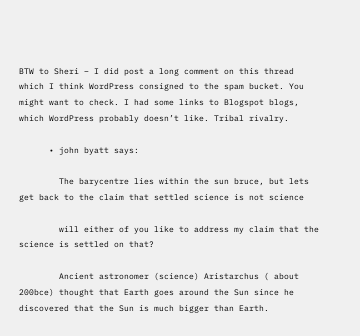BTW to Sheri – I did post a long comment on this thread which I think WordPress consigned to the spam bucket. You might want to check. I had some links to Blogspot blogs, which WordPress probably doesn’t like. Tribal rivalry.

      • john byatt says:

        The barycentre lies within the sun bruce, but lets get back to the claim that settled science is not science

        will either of you like to address my claim that the science is settled on that?

        Ancient astronomer (science) Aristarchus ( about 200bce) thought that Earth goes around the Sun since he discovered that the Sun is much bigger than Earth.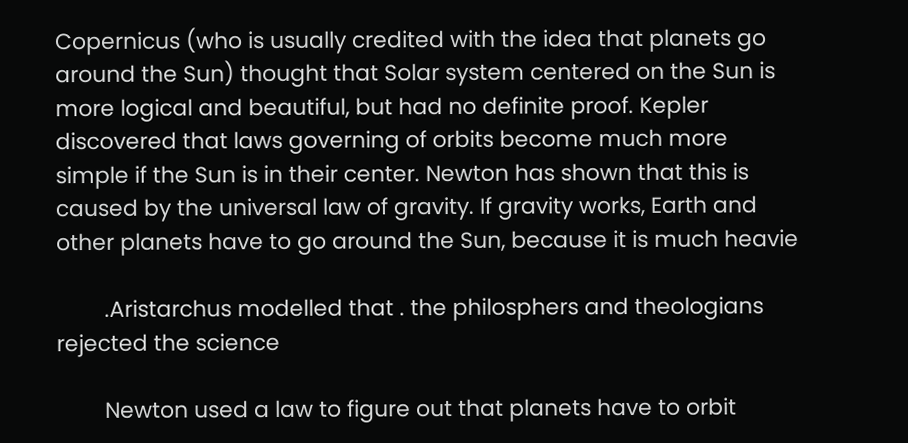Copernicus (who is usually credited with the idea that planets go around the Sun) thought that Solar system centered on the Sun is more logical and beautiful, but had no definite proof. Kepler discovered that laws governing of orbits become much more simple if the Sun is in their center. Newton has shown that this is caused by the universal law of gravity. If gravity works, Earth and other planets have to go around the Sun, because it is much heavie

        .Aristarchus modelled that . the philosphers and theologians rejected the science

        Newton used a law to figure out that planets have to orbit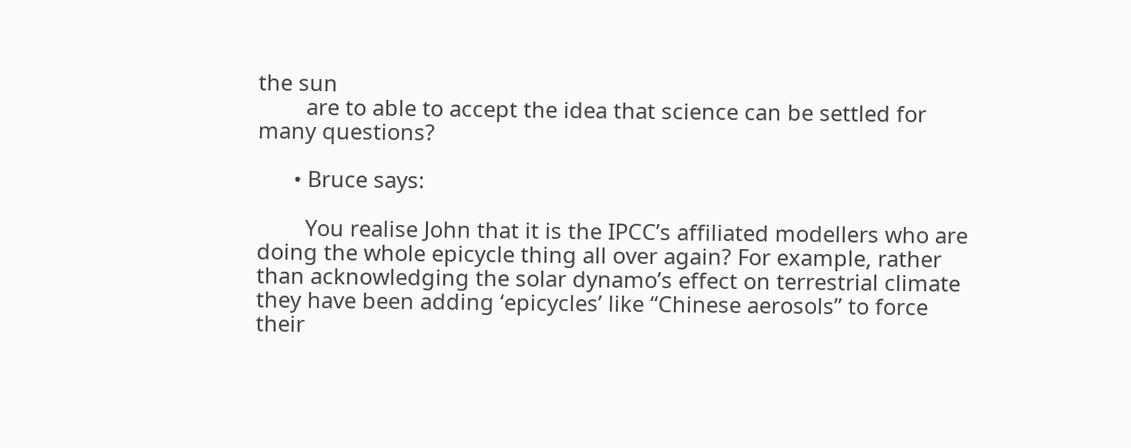the sun
        are to able to accept the idea that science can be settled for many questions?

      • Bruce says:

        You realise John that it is the IPCC’s affiliated modellers who are doing the whole epicycle thing all over again? For example, rather than acknowledging the solar dynamo’s effect on terrestrial climate they have been adding ‘epicycles’ like “Chinese aerosols” to force their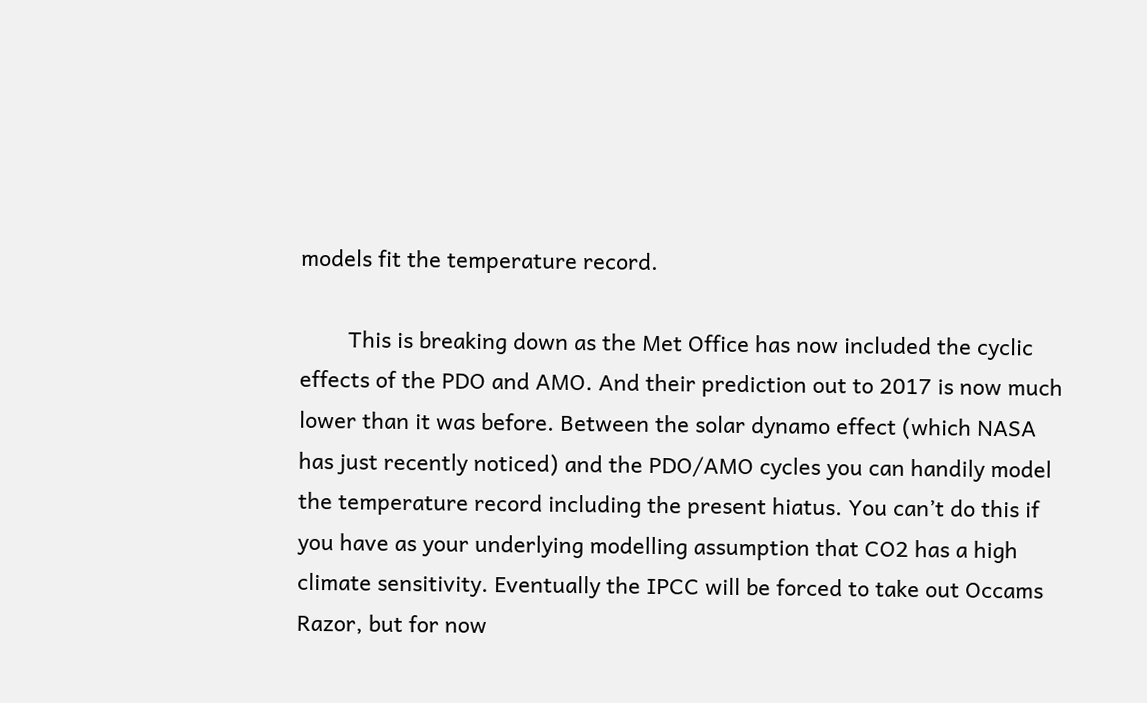models fit the temperature record.

        This is breaking down as the Met Office has now included the cyclic effects of the PDO and AMO. And their prediction out to 2017 is now much lower than it was before. Between the solar dynamo effect (which NASA has just recently noticed) and the PDO/AMO cycles you can handily model the temperature record including the present hiatus. You can’t do this if you have as your underlying modelling assumption that CO2 has a high climate sensitivity. Eventually the IPCC will be forced to take out Occams Razor, but for now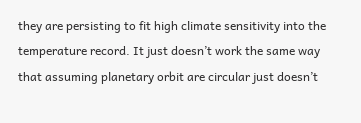they are persisting to fit high climate sensitivity into the temperature record. It just doesn’t work the same way that assuming planetary orbit are circular just doesn’t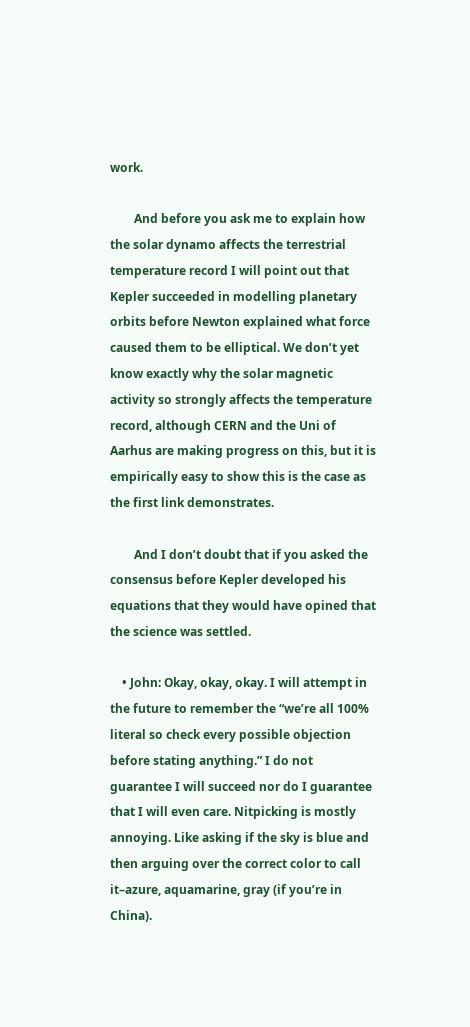work.

        And before you ask me to explain how the solar dynamo affects the terrestrial temperature record I will point out that Kepler succeeded in modelling planetary orbits before Newton explained what force caused them to be elliptical. We don’t yet know exactly why the solar magnetic activity so strongly affects the temperature record, although CERN and the Uni of Aarhus are making progress on this, but it is empirically easy to show this is the case as the first link demonstrates.

        And I don’t doubt that if you asked the consensus before Kepler developed his equations that they would have opined that the science was settled.

    • John: Okay, okay, okay. I will attempt in the future to remember the “we’re all 100% literal so check every possible objection before stating anything.” I do not guarantee I will succeed nor do I guarantee that I will even care. Nitpicking is mostly annoying. Like asking if the sky is blue and then arguing over the correct color to call it–azure, aquamarine, gray (if you’re in China).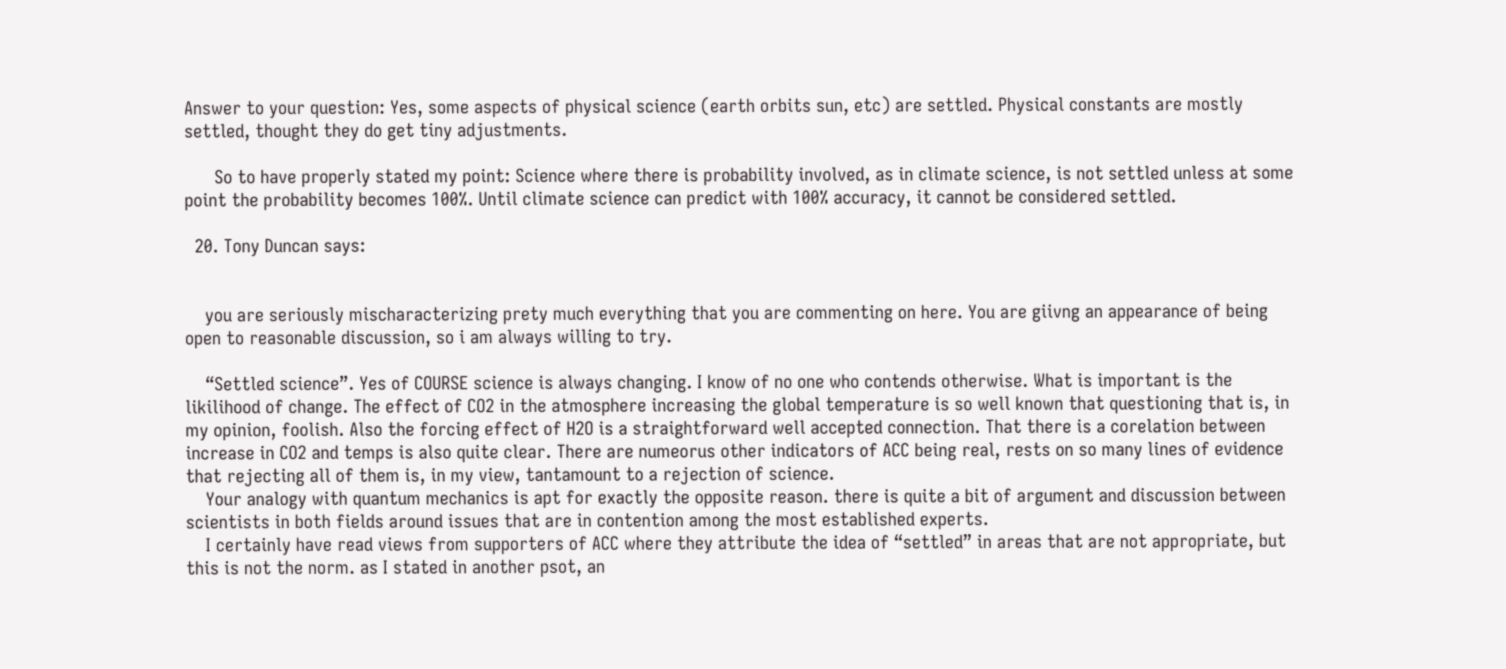Answer to your question: Yes, some aspects of physical science (earth orbits sun, etc) are settled. Physical constants are mostly settled, thought they do get tiny adjustments.

      So to have properly stated my point: Science where there is probability involved, as in climate science, is not settled unless at some point the probability becomes 100%. Until climate science can predict with 100% accuracy, it cannot be considered settled.

  20. Tony Duncan says:


    you are seriously mischaracterizing prety much everything that you are commenting on here. You are giivng an appearance of being open to reasonable discussion, so i am always willing to try.

    “Settled science”. Yes of COURSE science is always changing. I know of no one who contends otherwise. What is important is the likilihood of change. The effect of CO2 in the atmosphere increasing the global temperature is so well known that questioning that is, in my opinion, foolish. Also the forcing effect of H2O is a straightforward well accepted connection. That there is a corelation between increase in CO2 and temps is also quite clear. There are numeorus other indicators of ACC being real, rests on so many lines of evidence that rejecting all of them is, in my view, tantamount to a rejection of science.
    Your analogy with quantum mechanics is apt for exactly the opposite reason. there is quite a bit of argument and discussion between scientists in both fields around issues that are in contention among the most established experts.
    I certainly have read views from supporters of ACC where they attribute the idea of “settled” in areas that are not appropriate, but this is not the norm. as I stated in another psot, an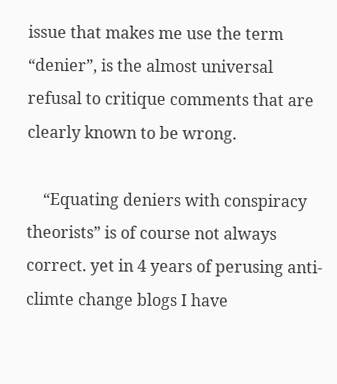issue that makes me use the term “denier”, is the almost universal refusal to critique comments that are clearly known to be wrong.

    “Equating deniers with conspiracy theorists” is of course not always correct. yet in 4 years of perusing anti-climte change blogs I have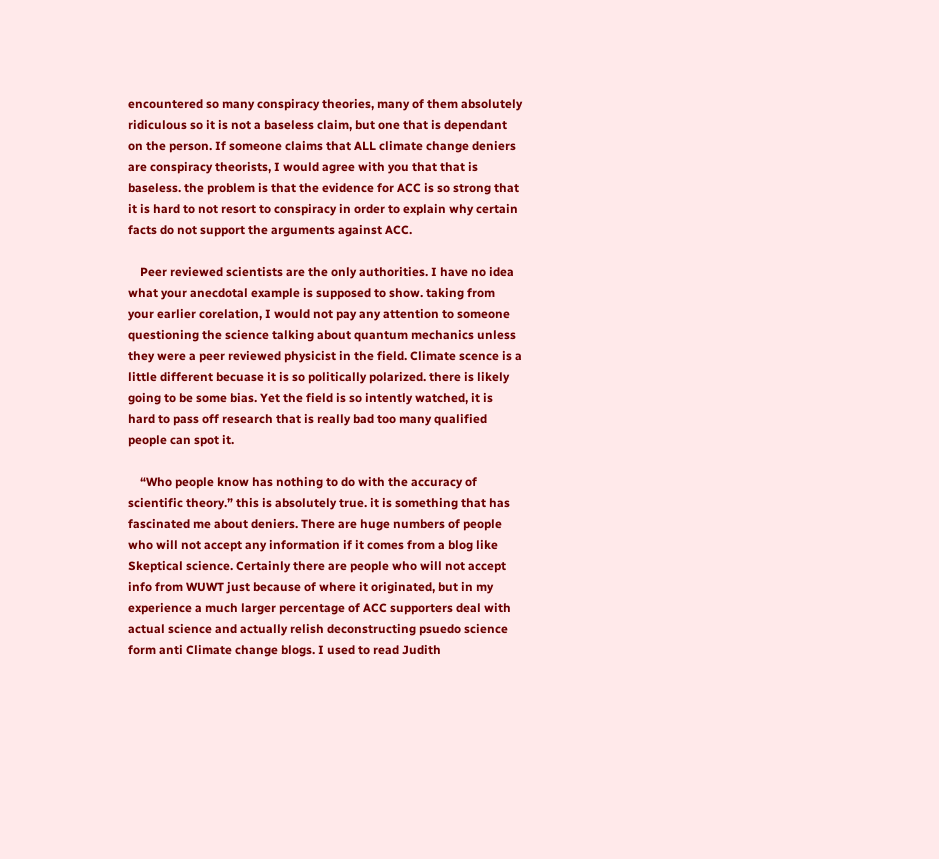encountered so many conspiracy theories, many of them absolutely ridiculous so it is not a baseless claim, but one that is dependant on the person. If someone claims that ALL climate change deniers are conspiracy theorists, I would agree with you that that is baseless. the problem is that the evidence for ACC is so strong that it is hard to not resort to conspiracy in order to explain why certain facts do not support the arguments against ACC.

    Peer reviewed scientists are the only authorities. I have no idea what your anecdotal example is supposed to show. taking from your earlier corelation, I would not pay any attention to someone questioning the science talking about quantum mechanics unless they were a peer reviewed physicist in the field. Climate scence is a little different becuase it is so politically polarized. there is likely going to be some bias. Yet the field is so intently watched, it is hard to pass off research that is really bad too many qualified people can spot it.

    “Who people know has nothing to do with the accuracy of scientific theory.” this is absolutely true. it is something that has fascinated me about deniers. There are huge numbers of people who will not accept any information if it comes from a blog like Skeptical science. Certainly there are people who will not accept info from WUWT just because of where it originated, but in my experience a much larger percentage of ACC supporters deal with actual science and actually relish deconstructing psuedo science form anti Climate change blogs. I used to read Judith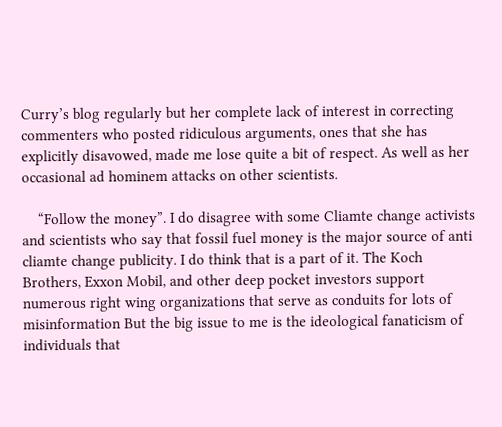Curry’s blog regularly but her complete lack of interest in correcting commenters who posted ridiculous arguments, ones that she has explicitly disavowed, made me lose quite a bit of respect. As well as her occasional ad hominem attacks on other scientists.

    “Follow the money”. I do disagree with some Cliamte change activists and scientists who say that fossil fuel money is the major source of anti cliamte change publicity. I do think that is a part of it. The Koch Brothers, Exxon Mobil, and other deep pocket investors support numerous right wing organizations that serve as conduits for lots of misinformation But the big issue to me is the ideological fanaticism of individuals that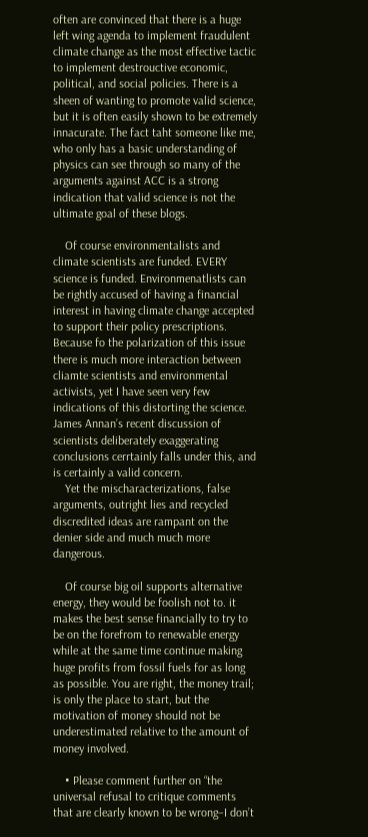often are convinced that there is a huge left wing agenda to implement fraudulent climate change as the most effective tactic to implement destrouctive economic, political, and social policies. There is a sheen of wanting to promote valid science, but it is often easily shown to be extremely innacurate. The fact taht someone like me, who only has a basic understanding of physics can see through so many of the arguments against ACC is a strong indication that valid science is not the ultimate goal of these blogs.

    Of course environmentalists and climate scientists are funded. EVERY science is funded. Environmenatlists can be rightly accused of having a financial interest in having climate change accepted to support their policy prescriptions. Because fo the polarization of this issue there is much more interaction between cliamte scientists and environmental activists, yet I have seen very few indications of this distorting the science. James Annan’s recent discussion of scientists deliberately exaggerating conclusions cerrtainly falls under this, and is certainly a valid concern.
    Yet the mischaracterizations, false arguments, outright lies and recycled discredited ideas are rampant on the denier side and much much more dangerous.

    Of course big oil supports alternative energy, they would be foolish not to. it makes the best sense financially to try to be on the forefrom to renewable energy while at the same time continue making huge profits from fossil fuels for as long as possible. You are right, the money trail; is only the place to start, but the motivation of money should not be underestimated relative to the amount of money involved.

    • Please comment further on “the universal refusal to critique comments that are clearly known to be wrong–I don’t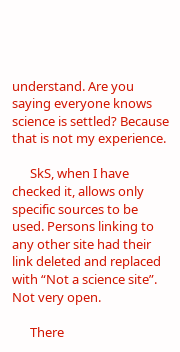understand. Are you saying everyone knows science is settled? Because that is not my experience.

      SkS, when I have checked it, allows only specific sources to be used. Persons linking to any other site had their link deleted and replaced with “Not a science site”. Not very open.

      There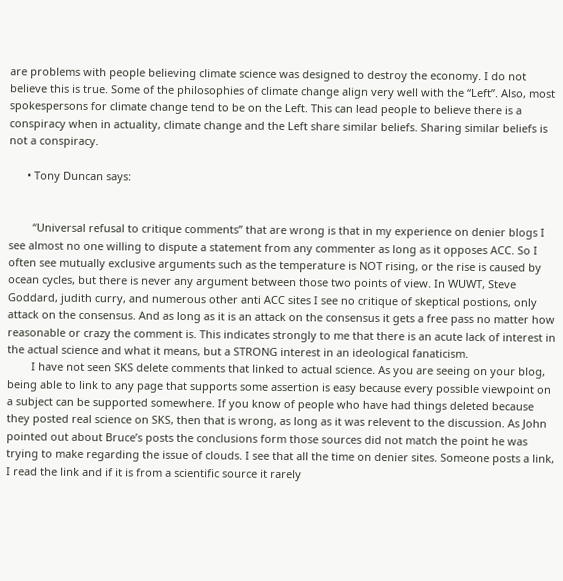are problems with people believing climate science was designed to destroy the economy. I do not believe this is true. Some of the philosophies of climate change align very well with the “Left”. Also, most spokespersons for climate change tend to be on the Left. This can lead people to believe there is a conspiracy when in actuality, climate change and the Left share similar beliefs. Sharing similar beliefs is not a conspiracy.

      • Tony Duncan says:


        “Universal refusal to critique comments” that are wrong is that in my experience on denier blogs I see almost no one willing to dispute a statement from any commenter as long as it opposes ACC. So I often see mutually exclusive arguments such as the temperature is NOT rising, or the rise is caused by ocean cycles, but there is never any argument between those two points of view. In WUWT, Steve Goddard, judith curry, and numerous other anti ACC sites I see no critique of skeptical postions, only attack on the consensus. And as long as it is an attack on the consensus it gets a free pass no matter how reasonable or crazy the comment is. This indicates strongly to me that there is an acute lack of interest in the actual science and what it means, but a STRONG interest in an ideological fanaticism.
        I have not seen SKS delete comments that linked to actual science. As you are seeing on your blog, being able to link to any page that supports some assertion is easy because every possible viewpoint on a subject can be supported somewhere. If you know of people who have had things deleted because they posted real science on SKS, then that is wrong, as long as it was relevent to the discussion. As John pointed out about Bruce’s posts the conclusions form those sources did not match the point he was trying to make regarding the issue of clouds. I see that all the time on denier sites. Someone posts a link, I read the link and if it is from a scientific source it rarely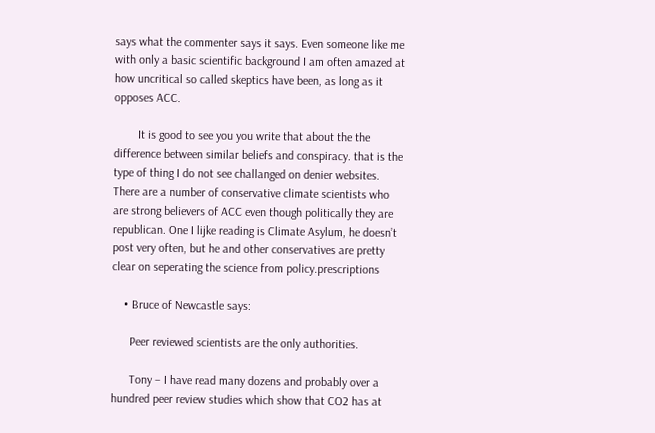says what the commenter says it says. Even someone like me with only a basic scientific background I am often amazed at how uncritical so called skeptics have been, as long as it opposes ACC.

        It is good to see you you write that about the the difference between similar beliefs and conspiracy. that is the type of thing I do not see challanged on denier websites. There are a number of conservative climate scientists who are strong believers of ACC even though politically they are republican. One I lijke reading is Climate Asylum, he doesn’t post very often, but he and other conservatives are pretty clear on seperating the science from policy.prescriptions

    • Bruce of Newcastle says:

      Peer reviewed scientists are the only authorities.

      Tony – I have read many dozens and probably over a hundred peer review studies which show that CO2 has at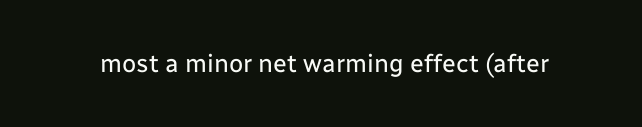most a minor net warming effect (after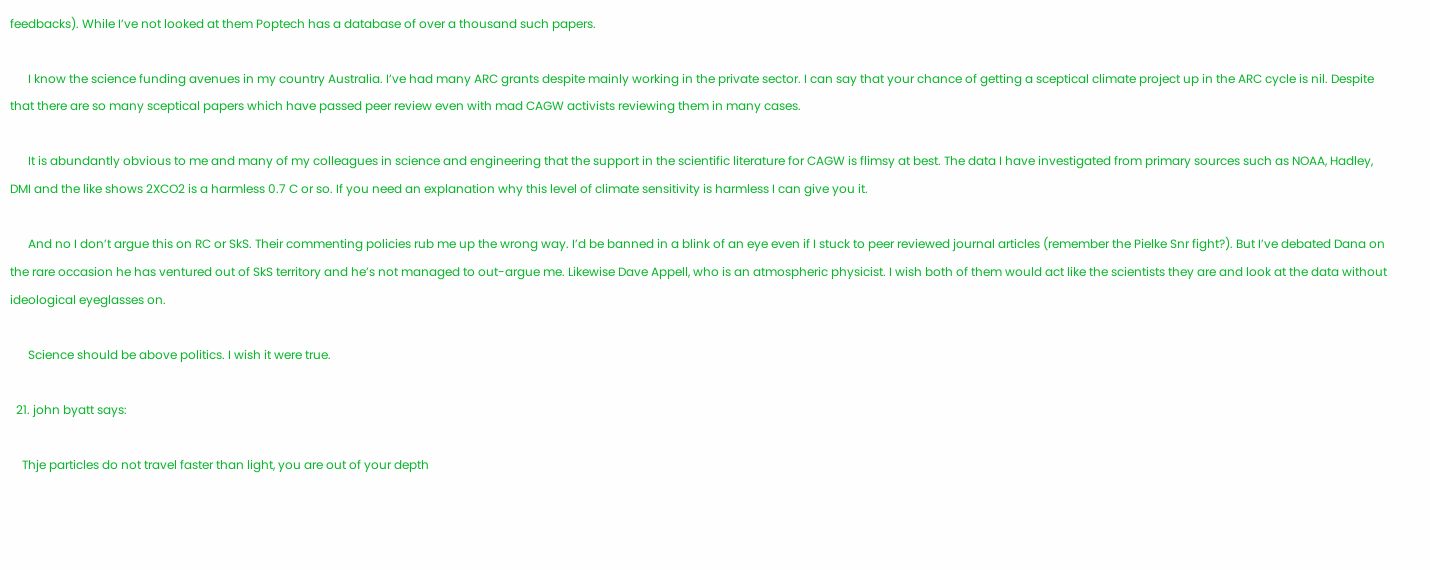feedbacks). While I’ve not looked at them Poptech has a database of over a thousand such papers.

      I know the science funding avenues in my country Australia. I’ve had many ARC grants despite mainly working in the private sector. I can say that your chance of getting a sceptical climate project up in the ARC cycle is nil. Despite that there are so many sceptical papers which have passed peer review even with mad CAGW activists reviewing them in many cases.

      It is abundantly obvious to me and many of my colleagues in science and engineering that the support in the scientific literature for CAGW is flimsy at best. The data I have investigated from primary sources such as NOAA, Hadley, DMI and the like shows 2XCO2 is a harmless 0.7 C or so. If you need an explanation why this level of climate sensitivity is harmless I can give you it.

      And no I don’t argue this on RC or SkS. Their commenting policies rub me up the wrong way. I’d be banned in a blink of an eye even if I stuck to peer reviewed journal articles (remember the Pielke Snr fight?). But I’ve debated Dana on the rare occasion he has ventured out of SkS territory and he’s not managed to out-argue me. Likewise Dave Appell, who is an atmospheric physicist. I wish both of them would act like the scientists they are and look at the data without ideological eyeglasses on.

      Science should be above politics. I wish it were true.

  21. john byatt says:

    Thje particles do not travel faster than light, you are out of your depth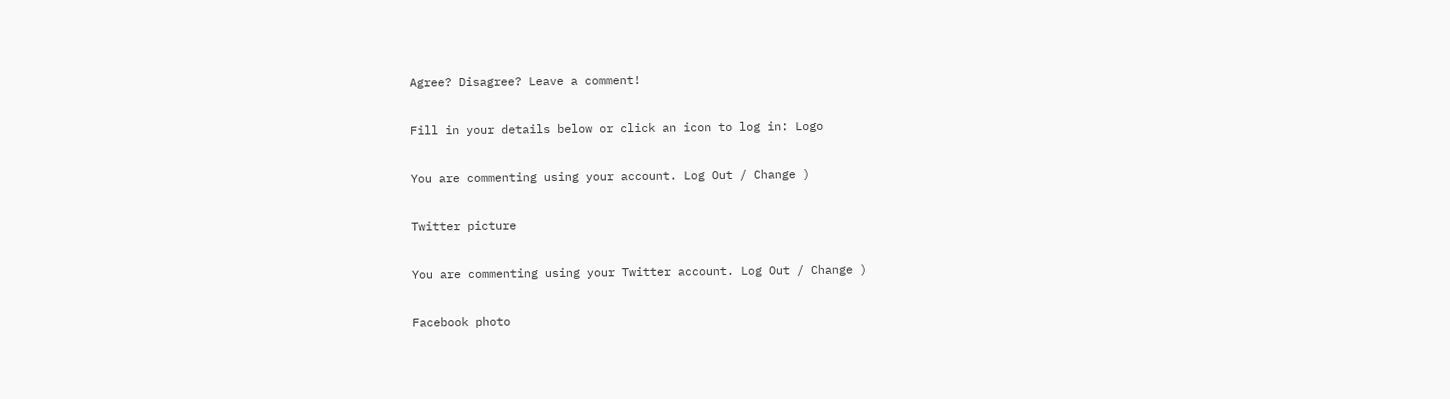Agree? Disagree? Leave a comment!

Fill in your details below or click an icon to log in: Logo

You are commenting using your account. Log Out / Change )

Twitter picture

You are commenting using your Twitter account. Log Out / Change )

Facebook photo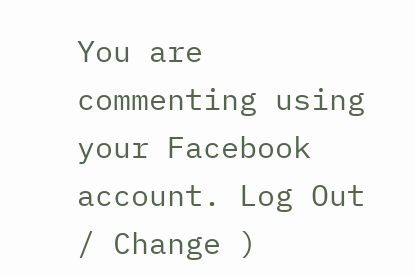You are commenting using your Facebook account. Log Out / Change )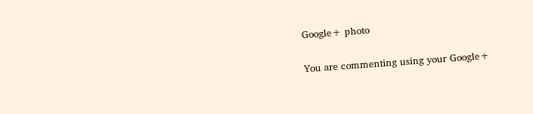Google+ photo

You are commenting using your Google+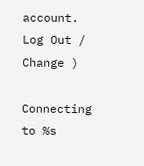account. Log Out / Change )

Connecting to %s